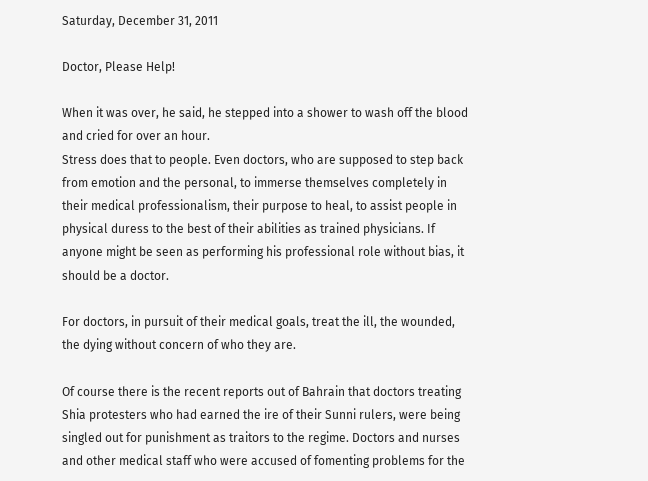Saturday, December 31, 2011

Doctor, Please Help!

When it was over, he said, he stepped into a shower to wash off the blood and cried for over an hour.
Stress does that to people. Even doctors, who are supposed to step back from emotion and the personal, to immerse themselves completely in their medical professionalism, their purpose to heal, to assist people in physical duress to the best of their abilities as trained physicians. If anyone might be seen as performing his professional role without bias, it should be a doctor.

For doctors, in pursuit of their medical goals, treat the ill, the wounded, the dying without concern of who they are.

Of course there is the recent reports out of Bahrain that doctors treating Shia protesters who had earned the ire of their Sunni rulers, were being singled out for punishment as traitors to the regime. Doctors and nurses and other medical staff who were accused of fomenting problems for the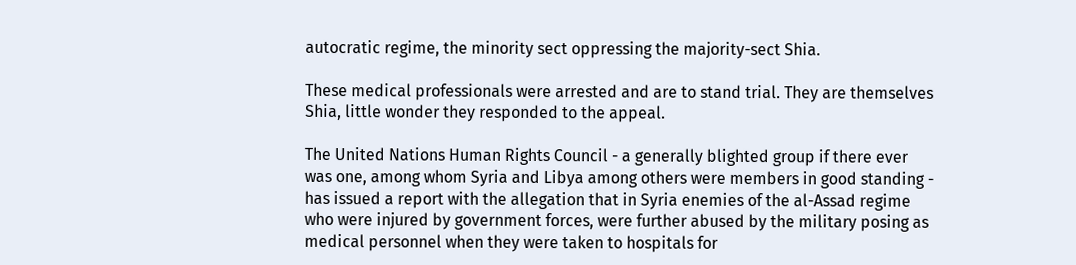autocratic regime, the minority sect oppressing the majority-sect Shia.

These medical professionals were arrested and are to stand trial. They are themselves Shia, little wonder they responded to the appeal.

The United Nations Human Rights Council - a generally blighted group if there ever was one, among whom Syria and Libya among others were members in good standing - has issued a report with the allegation that in Syria enemies of the al-Assad regime who were injured by government forces, were further abused by the military posing as medical personnel when they were taken to hospitals for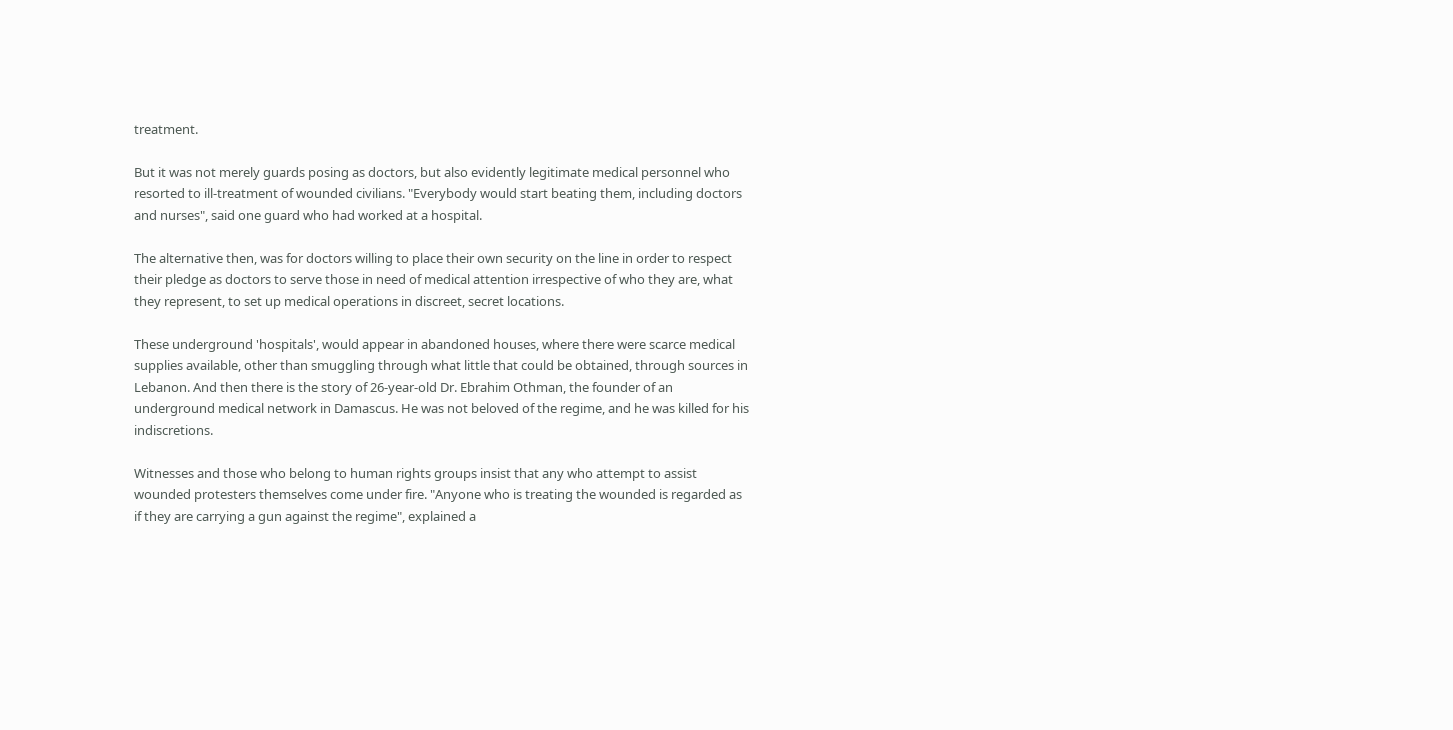treatment.

But it was not merely guards posing as doctors, but also evidently legitimate medical personnel who resorted to ill-treatment of wounded civilians. "Everybody would start beating them, including doctors and nurses", said one guard who had worked at a hospital.

The alternative then, was for doctors willing to place their own security on the line in order to respect their pledge as doctors to serve those in need of medical attention irrespective of who they are, what they represent, to set up medical operations in discreet, secret locations.

These underground 'hospitals', would appear in abandoned houses, where there were scarce medical supplies available, other than smuggling through what little that could be obtained, through sources in Lebanon. And then there is the story of 26-year-old Dr. Ebrahim Othman, the founder of an underground medical network in Damascus. He was not beloved of the regime, and he was killed for his indiscretions.

Witnesses and those who belong to human rights groups insist that any who attempt to assist wounded protesters themselves come under fire. "Anyone who is treating the wounded is regarded as if they are carrying a gun against the regime", explained a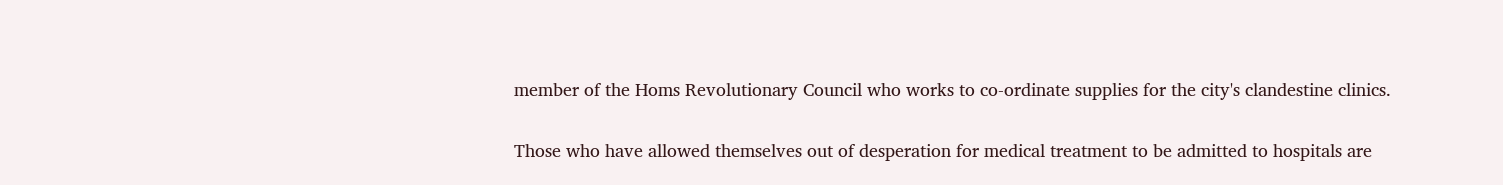member of the Homs Revolutionary Council who works to co-ordinate supplies for the city's clandestine clinics.

Those who have allowed themselves out of desperation for medical treatment to be admitted to hospitals are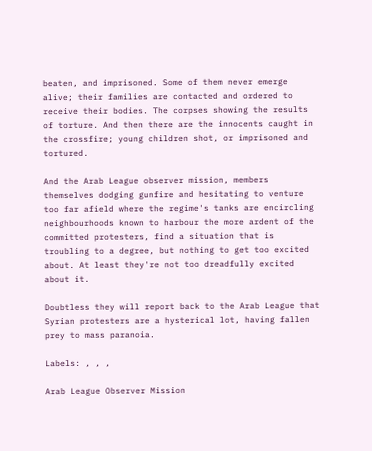beaten, and imprisoned. Some of them never emerge alive; their families are contacted and ordered to receive their bodies. The corpses showing the results of torture. And then there are the innocents caught in the crossfire; young children shot, or imprisoned and tortured.

And the Arab League observer mission, members themselves dodging gunfire and hesitating to venture too far afield where the regime's tanks are encircling neighbourhoods known to harbour the more ardent of the committed protesters, find a situation that is troubling to a degree, but nothing to get too excited about. At least they're not too dreadfully excited about it.

Doubtless they will report back to the Arab League that Syrian protesters are a hysterical lot, having fallen prey to mass paranoia.

Labels: , , ,

Arab League Observer Mission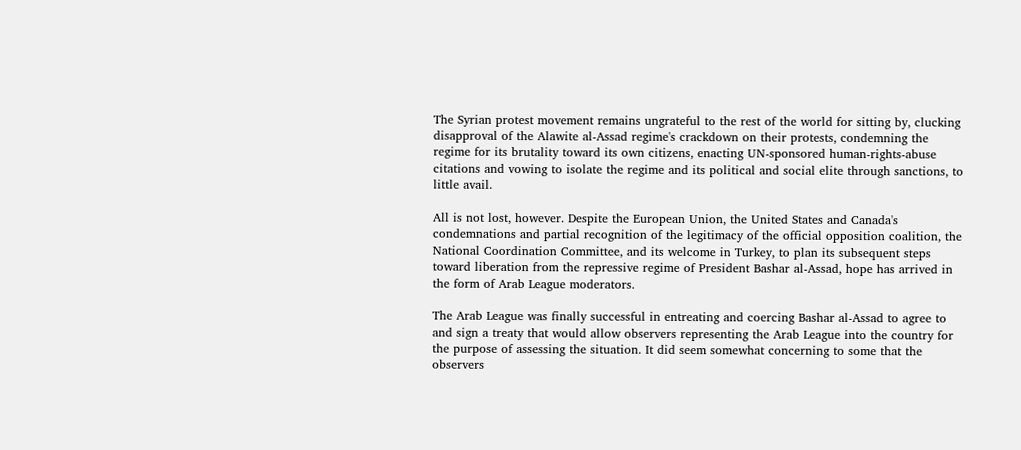The Syrian protest movement remains ungrateful to the rest of the world for sitting by, clucking disapproval of the Alawite al-Assad regime's crackdown on their protests, condemning the regime for its brutality toward its own citizens, enacting UN-sponsored human-rights-abuse citations and vowing to isolate the regime and its political and social elite through sanctions, to little avail.

All is not lost, however. Despite the European Union, the United States and Canada's condemnations and partial recognition of the legitimacy of the official opposition coalition, the National Coordination Committee, and its welcome in Turkey, to plan its subsequent steps toward liberation from the repressive regime of President Bashar al-Assad, hope has arrived in the form of Arab League moderators.

The Arab League was finally successful in entreating and coercing Bashar al-Assad to agree to and sign a treaty that would allow observers representing the Arab League into the country for the purpose of assessing the situation. It did seem somewhat concerning to some that the observers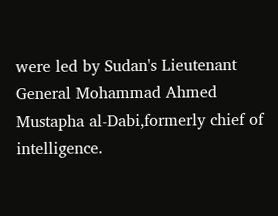were led by Sudan's Lieutenant General Mohammad Ahmed Mustapha al-Dabi,formerly chief of intelligence.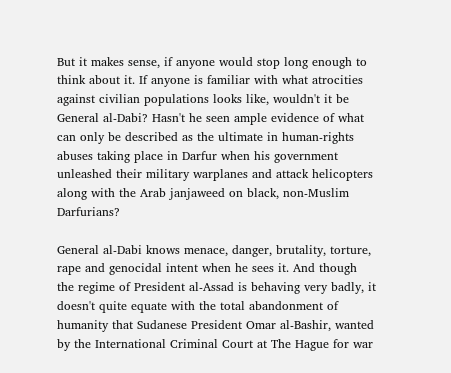But it makes sense, if anyone would stop long enough to think about it. If anyone is familiar with what atrocities against civilian populations looks like, wouldn't it be General al-Dabi? Hasn't he seen ample evidence of what can only be described as the ultimate in human-rights abuses taking place in Darfur when his government unleashed their military warplanes and attack helicopters along with the Arab janjaweed on black, non-Muslim Darfurians?

General al-Dabi knows menace, danger, brutality, torture, rape and genocidal intent when he sees it. And though the regime of President al-Assad is behaving very badly, it doesn't quite equate with the total abandonment of humanity that Sudanese President Omar al-Bashir, wanted by the International Criminal Court at The Hague for war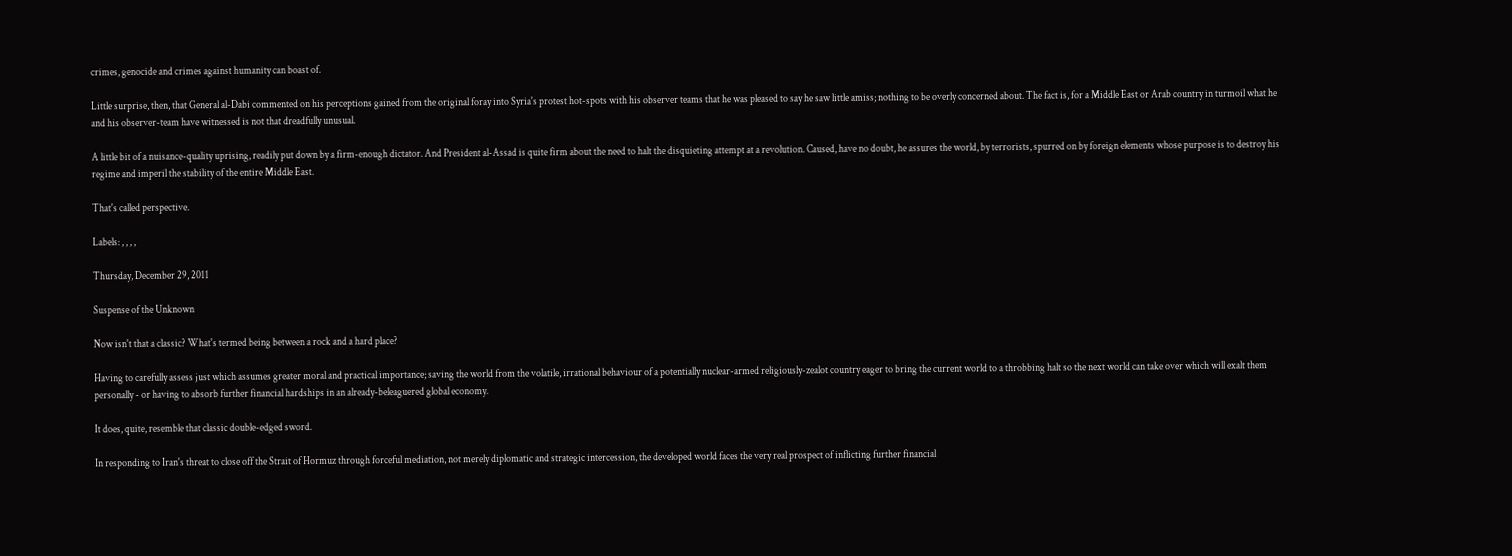crimes, genocide and crimes against humanity can boast of.

Little surprise, then, that General al-Dabi commented on his perceptions gained from the original foray into Syria's protest hot-spots with his observer teams that he was pleased to say he saw little amiss; nothing to be overly concerned about. The fact is, for a Middle East or Arab country in turmoil what he and his observer-team have witnessed is not that dreadfully unusual.

A little bit of a nuisance-quality uprising, readily put down by a firm-enough dictator. And President al-Assad is quite firm about the need to halt the disquieting attempt at a revolution. Caused, have no doubt, he assures the world, by terrorists, spurred on by foreign elements whose purpose is to destroy his regime and imperil the stability of the entire Middle East.

That's called perspective.

Labels: , , , ,

Thursday, December 29, 2011

Suspense of the Unknown

Now isn't that a classic? What's termed being between a rock and a hard place?

Having to carefully assess just which assumes greater moral and practical importance; saving the world from the volatile, irrational behaviour of a potentially nuclear-armed religiously-zealot country eager to bring the current world to a throbbing halt so the next world can take over which will exalt them personally - or having to absorb further financial hardships in an already-beleaguered global economy.

It does, quite, resemble that classic double-edged sword.

In responding to Iran's threat to close off the Strait of Hormuz through forceful mediation, not merely diplomatic and strategic intercession, the developed world faces the very real prospect of inflicting further financial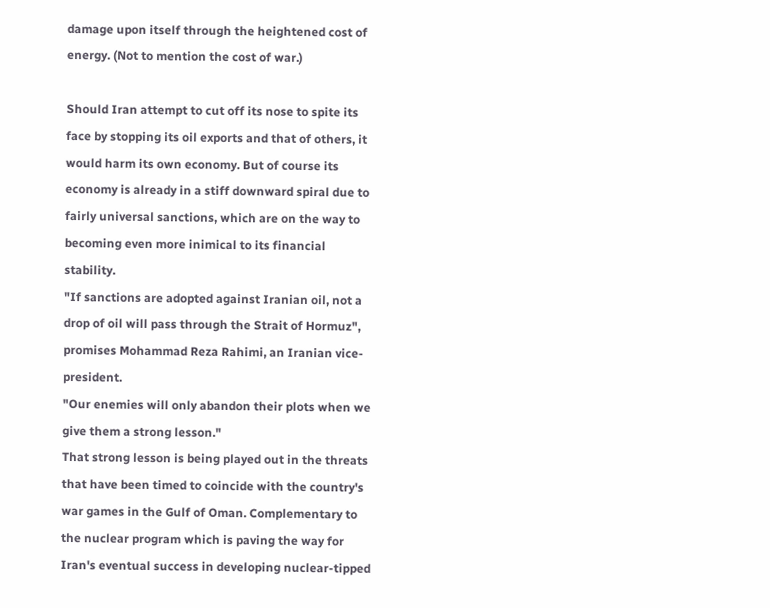damage upon itself through the heightened cost of energy. (Not to mention the cost of war.)

Should Iran attempt to cut off its nose to spite its face by stopping its oil exports and that of others, it would harm its own economy. But of course its economy is already in a stiff downward spiral due to fairly universal sanctions, which are on the way to becoming even more inimical to its financial stability.
"If sanctions are adopted against Iranian oil, not a drop of oil will pass through the Strait of Hormuz", promises Mohammad Reza Rahimi, an Iranian vice-president.
"Our enemies will only abandon their plots when we give them a strong lesson."
That strong lesson is being played out in the threats that have been timed to coincide with the country's war games in the Gulf of Oman. Complementary to the nuclear program which is paving the way for Iran's eventual success in developing nuclear-tipped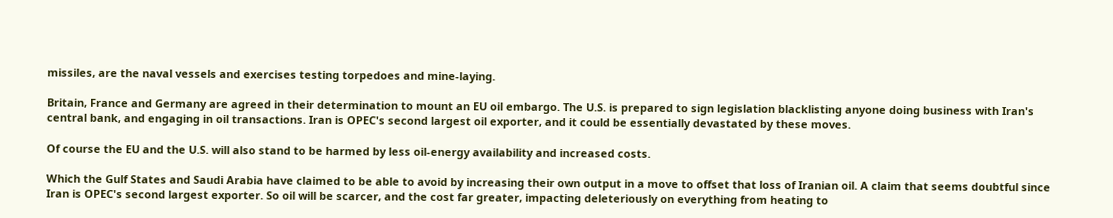missiles, are the naval vessels and exercises testing torpedoes and mine-laying.

Britain, France and Germany are agreed in their determination to mount an EU oil embargo. The U.S. is prepared to sign legislation blacklisting anyone doing business with Iran's central bank, and engaging in oil transactions. Iran is OPEC's second largest oil exporter, and it could be essentially devastated by these moves.

Of course the EU and the U.S. will also stand to be harmed by less oil-energy availability and increased costs.

Which the Gulf States and Saudi Arabia have claimed to be able to avoid by increasing their own output in a move to offset that loss of Iranian oil. A claim that seems doubtful since Iran is OPEC's second largest exporter. So oil will be scarcer, and the cost far greater, impacting deleteriously on everything from heating to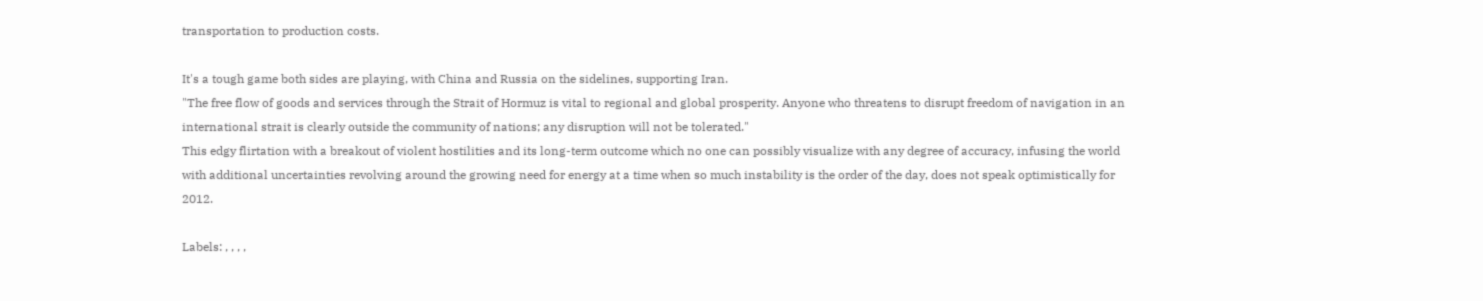transportation to production costs.

It's a tough game both sides are playing, with China and Russia on the sidelines, supporting Iran.
"The free flow of goods and services through the Strait of Hormuz is vital to regional and global prosperity. Anyone who threatens to disrupt freedom of navigation in an international strait is clearly outside the community of nations; any disruption will not be tolerated."
This edgy flirtation with a breakout of violent hostilities and its long-term outcome which no one can possibly visualize with any degree of accuracy, infusing the world with additional uncertainties revolving around the growing need for energy at a time when so much instability is the order of the day, does not speak optimistically for 2012.

Labels: , , , ,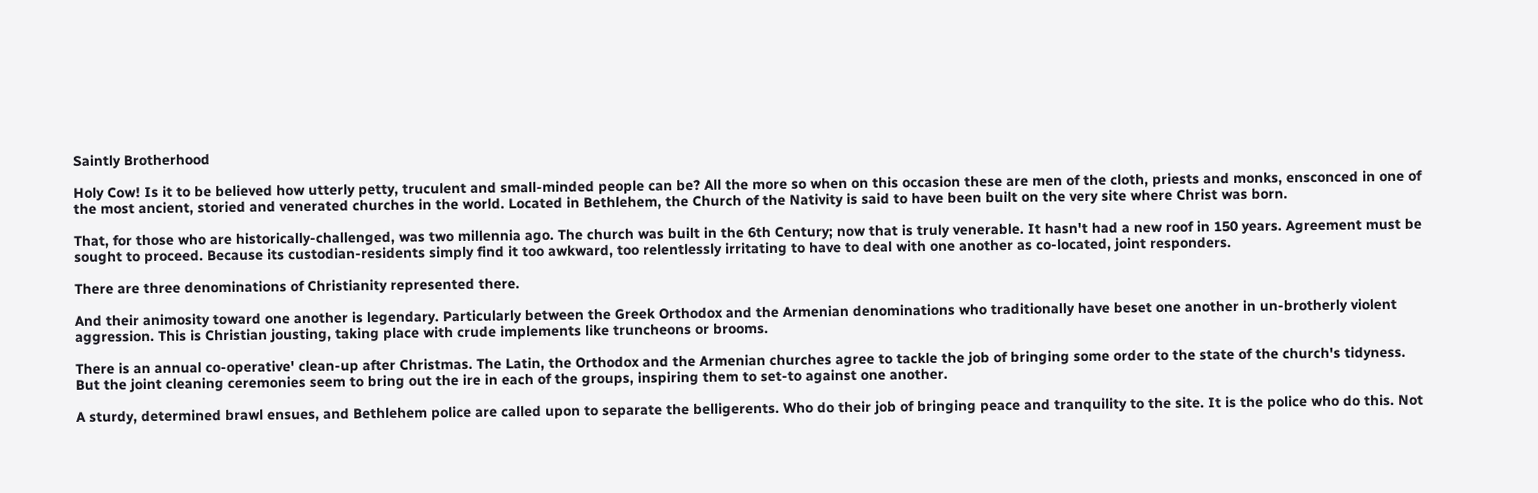Saintly Brotherhood

Holy Cow! Is it to be believed how utterly petty, truculent and small-minded people can be? All the more so when on this occasion these are men of the cloth, priests and monks, ensconced in one of the most ancient, storied and venerated churches in the world. Located in Bethlehem, the Church of the Nativity is said to have been built on the very site where Christ was born.

That, for those who are historically-challenged, was two millennia ago. The church was built in the 6th Century; now that is truly venerable. It hasn't had a new roof in 150 years. Agreement must be sought to proceed. Because its custodian-residents simply find it too awkward, too relentlessly irritating to have to deal with one another as co-located, joint responders.

There are three denominations of Christianity represented there.

And their animosity toward one another is legendary. Particularly between the Greek Orthodox and the Armenian denominations who traditionally have beset one another in un-brotherly violent aggression. This is Christian jousting, taking place with crude implements like truncheons or brooms.

There is an annual co-operative' clean-up after Christmas. The Latin, the Orthodox and the Armenian churches agree to tackle the job of bringing some order to the state of the church's tidyness. But the joint cleaning ceremonies seem to bring out the ire in each of the groups, inspiring them to set-to against one another.

A sturdy, determined brawl ensues, and Bethlehem police are called upon to separate the belligerents. Who do their job of bringing peace and tranquility to the site. It is the police who do this. Not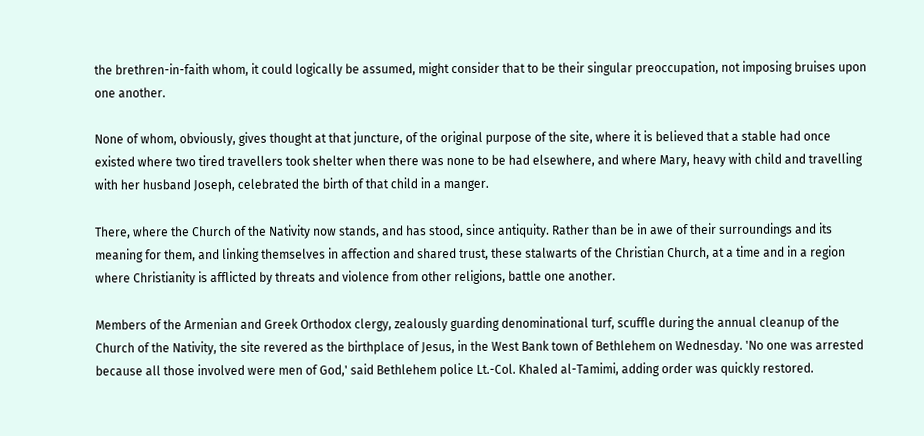the brethren-in-faith whom, it could logically be assumed, might consider that to be their singular preoccupation, not imposing bruises upon one another.

None of whom, obviously, gives thought at that juncture, of the original purpose of the site, where it is believed that a stable had once existed where two tired travellers took shelter when there was none to be had elsewhere, and where Mary, heavy with child and travelling with her husband Joseph, celebrated the birth of that child in a manger.

There, where the Church of the Nativity now stands, and has stood, since antiquity. Rather than be in awe of their surroundings and its meaning for them, and linking themselves in affection and shared trust, these stalwarts of the Christian Church, at a time and in a region where Christianity is afflicted by threats and violence from other religions, battle one another.

Members of the Armenian and Greek Orthodox clergy, zealously guarding denominational turf, scuffle during the annual cleanup of the Church of the Nativity, the site revered as the birthplace of Jesus, in the West Bank town of Bethlehem on Wednesday. 'No one was arrested because all those involved were men of God,' said Bethlehem police Lt.-Col. Khaled al-Tamimi, adding order was quickly restored.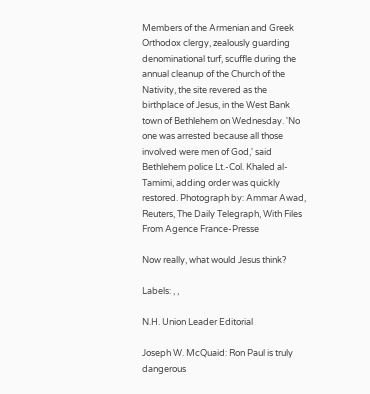Members of the Armenian and Greek Orthodox clergy, zealously guarding denominational turf, scuffle during the annual cleanup of the Church of the Nativity, the site revered as the birthplace of Jesus, in the West Bank town of Bethlehem on Wednesday. 'No one was arrested because all those involved were men of God,' said Bethlehem police Lt.-Col. Khaled al-Tamimi, adding order was quickly restored. Photograph by: Ammar Awad, Reuters, The Daily Telegraph, With Files From Agence France-Presse

Now really, what would Jesus think?

Labels: , ,

N.H. Union Leader Editorial

Joseph W. McQuaid: Ron Paul is truly dangerous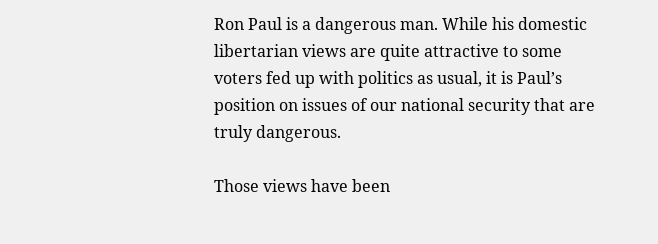Ron Paul is a dangerous man. While his domestic libertarian views are quite attractive to some voters fed up with politics as usual, it is Paul’s position on issues of our national security that are truly dangerous.

Those views have been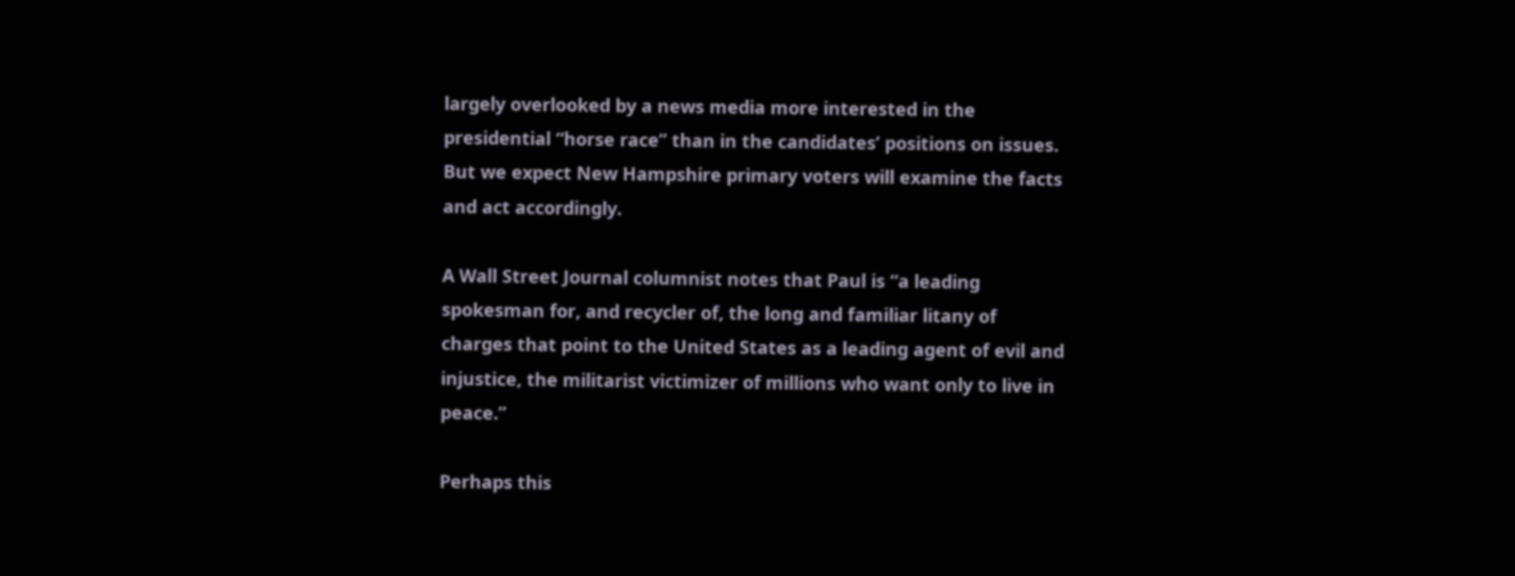largely overlooked by a news media more interested in the presidential “horse race” than in the candidates’ positions on issues. But we expect New Hampshire primary voters will examine the facts and act accordingly.

A Wall Street Journal columnist notes that Paul is “a leading spokesman for, and recycler of, the long and familiar litany of charges that point to the United States as a leading agent of evil and injustice, the militarist victimizer of millions who want only to live in peace.”

Perhaps this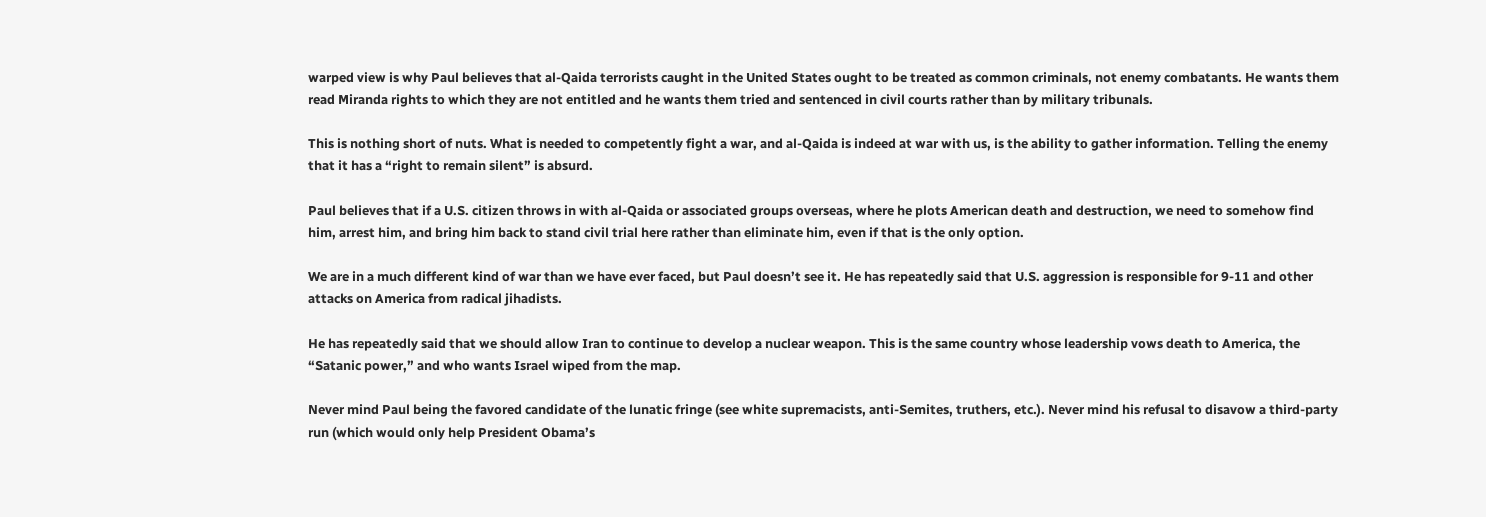warped view is why Paul believes that al-Qaida terrorists caught in the United States ought to be treated as common criminals, not enemy combatants. He wants them read Miranda rights to which they are not entitled and he wants them tried and sentenced in civil courts rather than by military tribunals.

This is nothing short of nuts. What is needed to competently fight a war, and al-Qaida is indeed at war with us, is the ability to gather information. Telling the enemy that it has a “right to remain silent” is absurd.

Paul believes that if a U.S. citizen throws in with al-Qaida or associated groups overseas, where he plots American death and destruction, we need to somehow find him, arrest him, and bring him back to stand civil trial here rather than eliminate him, even if that is the only option.

We are in a much different kind of war than we have ever faced, but Paul doesn’t see it. He has repeatedly said that U.S. aggression is responsible for 9-11 and other attacks on America from radical jihadists.

He has repeatedly said that we should allow Iran to continue to develop a nuclear weapon. This is the same country whose leadership vows death to America, the “Satanic power,” and who wants Israel wiped from the map.

Never mind Paul being the favored candidate of the lunatic fringe (see white supremacists, anti-Semites, truthers, etc.). Never mind his refusal to disavow a third-party run (which would only help President Obama’s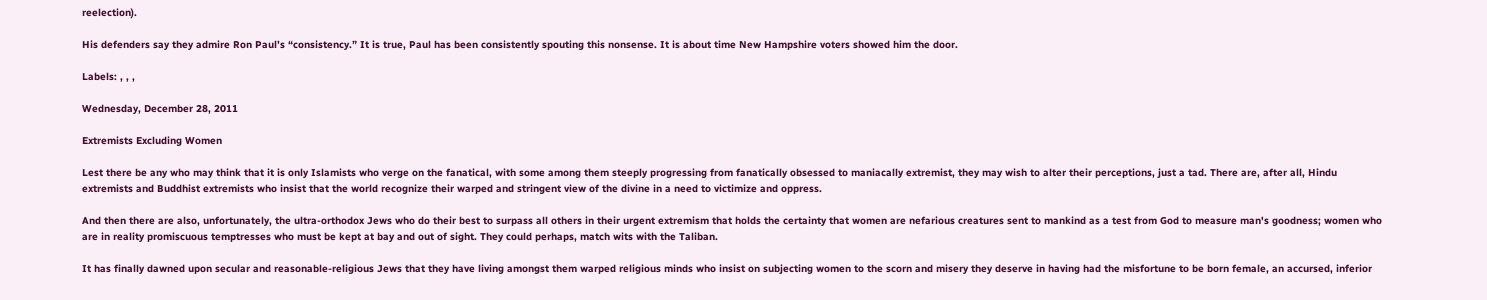reelection).

His defenders say they admire Ron Paul’s “consistency.” It is true, Paul has been consistently spouting this nonsense. It is about time New Hampshire voters showed him the door.

Labels: , , ,

Wednesday, December 28, 2011

Extremists Excluding Women

Lest there be any who may think that it is only Islamists who verge on the fanatical, with some among them steeply progressing from fanatically obsessed to maniacally extremist, they may wish to alter their perceptions, just a tad. There are, after all, Hindu extremists and Buddhist extremists who insist that the world recognize their warped and stringent view of the divine in a need to victimize and oppress.

And then there are also, unfortunately, the ultra-orthodox Jews who do their best to surpass all others in their urgent extremism that holds the certainty that women are nefarious creatures sent to mankind as a test from God to measure man's goodness; women who are in reality promiscuous temptresses who must be kept at bay and out of sight. They could perhaps, match wits with the Taliban.

It has finally dawned upon secular and reasonable-religious Jews that they have living amongst them warped religious minds who insist on subjecting women to the scorn and misery they deserve in having had the misfortune to be born female, an accursed, inferior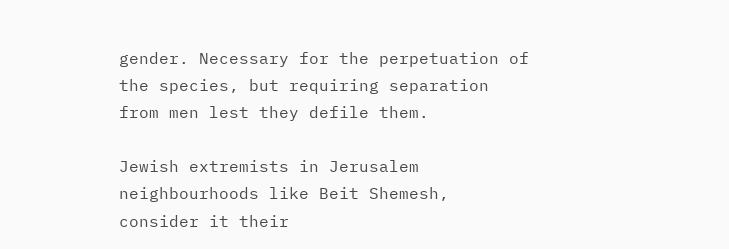gender. Necessary for the perpetuation of the species, but requiring separation from men lest they defile them.

Jewish extremists in Jerusalem neighbourhoods like Beit Shemesh, consider it their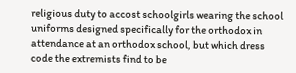religious duty to accost schoolgirls wearing the school uniforms designed specifically for the orthodox in attendance at an orthodox school, but which dress code the extremists find to be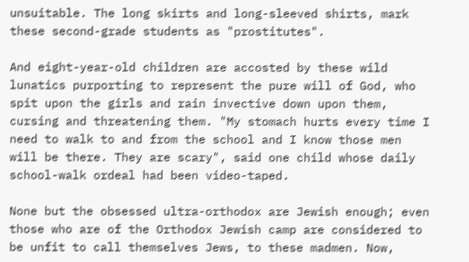unsuitable. The long skirts and long-sleeved shirts, mark these second-grade students as "prostitutes".

And eight-year-old children are accosted by these wild lunatics purporting to represent the pure will of God, who spit upon the girls and rain invective down upon them, cursing and threatening them. "My stomach hurts every time I need to walk to and from the school and I know those men will be there. They are scary", said one child whose daily school-walk ordeal had been video-taped.

None but the obsessed ultra-orthodox are Jewish enough; even those who are of the Orthodox Jewish camp are considered to be unfit to call themselves Jews, to these madmen. Now,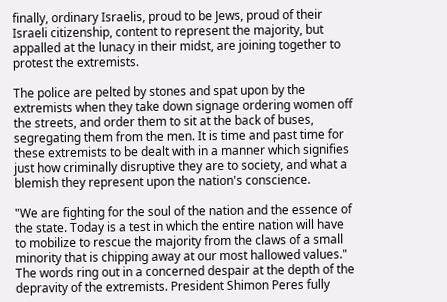finally, ordinary Israelis, proud to be Jews, proud of their Israeli citizenship, content to represent the majority, but appalled at the lunacy in their midst, are joining together to protest the extremists.

The police are pelted by stones and spat upon by the extremists when they take down signage ordering women off the streets, and order them to sit at the back of buses, segregating them from the men. It is time and past time for these extremists to be dealt with in a manner which signifies just how criminally disruptive they are to society, and what a blemish they represent upon the nation's conscience.

"We are fighting for the soul of the nation and the essence of the state. Today is a test in which the entire nation will have to mobilize to rescue the majority from the claws of a small minority that is chipping away at our most hallowed values." The words ring out in a concerned despair at the depth of the depravity of the extremists. President Shimon Peres fully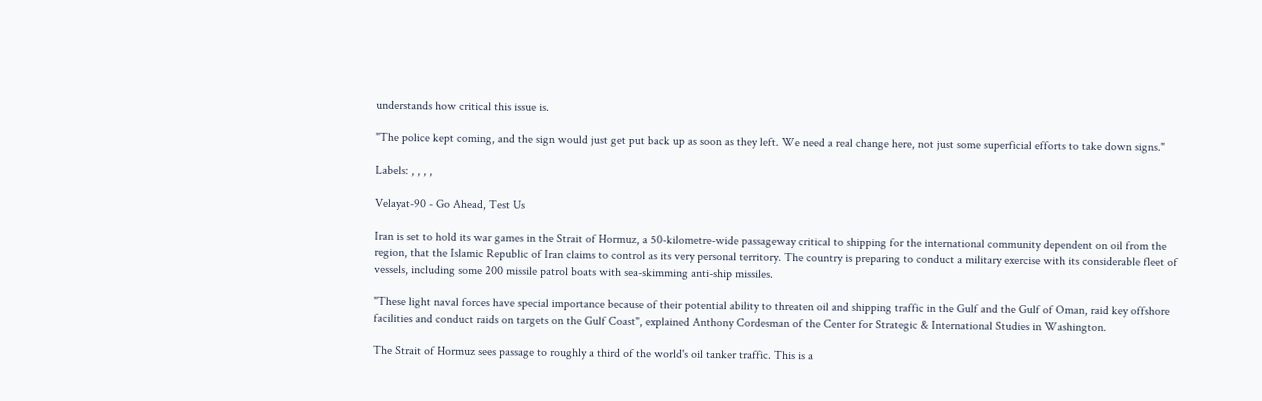understands how critical this issue is.

"The police kept coming, and the sign would just get put back up as soon as they left. We need a real change here, not just some superficial efforts to take down signs."

Labels: , , , ,

Velayat-90 - Go Ahead, Test Us

Iran is set to hold its war games in the Strait of Hormuz, a 50-kilometre-wide passageway critical to shipping for the international community dependent on oil from the region, that the Islamic Republic of Iran claims to control as its very personal territory. The country is preparing to conduct a military exercise with its considerable fleet of vessels, including some 200 missile patrol boats with sea-skimming anti-ship missiles.

"These light naval forces have special importance because of their potential ability to threaten oil and shipping traffic in the Gulf and the Gulf of Oman, raid key offshore facilities and conduct raids on targets on the Gulf Coast", explained Anthony Cordesman of the Center for Strategic & International Studies in Washington.

The Strait of Hormuz sees passage to roughly a third of the world's oil tanker traffic. This is a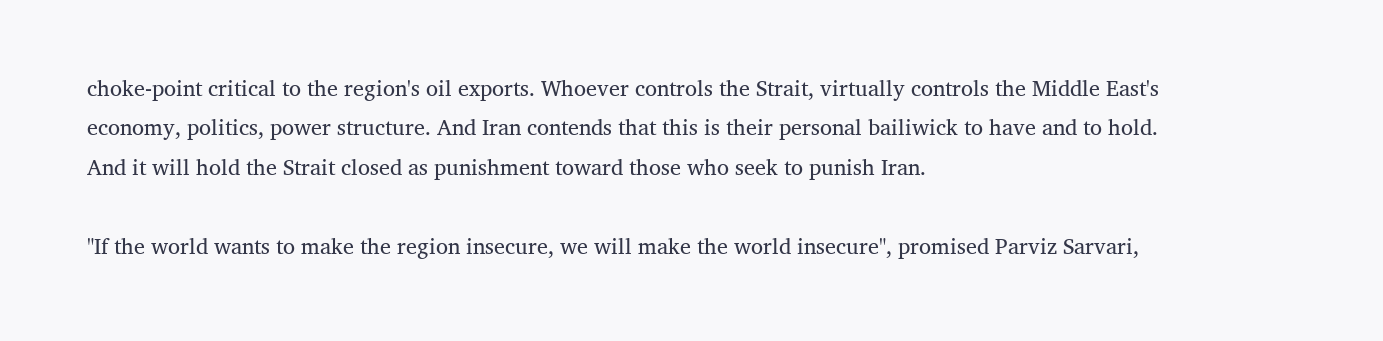choke-point critical to the region's oil exports. Whoever controls the Strait, virtually controls the Middle East's economy, politics, power structure. And Iran contends that this is their personal bailiwick to have and to hold. And it will hold the Strait closed as punishment toward those who seek to punish Iran.

"If the world wants to make the region insecure, we will make the world insecure", promised Parviz Sarvari,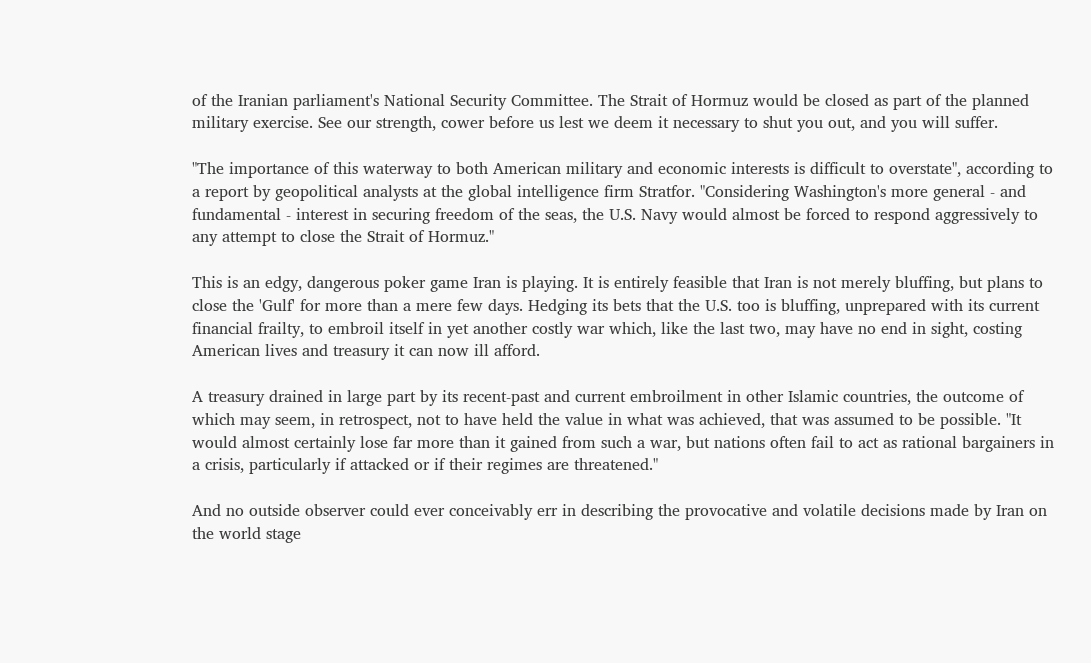of the Iranian parliament's National Security Committee. The Strait of Hormuz would be closed as part of the planned military exercise. See our strength, cower before us lest we deem it necessary to shut you out, and you will suffer.

"The importance of this waterway to both American military and economic interests is difficult to overstate", according to a report by geopolitical analysts at the global intelligence firm Stratfor. "Considering Washington's more general - and fundamental - interest in securing freedom of the seas, the U.S. Navy would almost be forced to respond aggressively to any attempt to close the Strait of Hormuz."

This is an edgy, dangerous poker game Iran is playing. It is entirely feasible that Iran is not merely bluffing, but plans to close the 'Gulf' for more than a mere few days. Hedging its bets that the U.S. too is bluffing, unprepared with its current financial frailty, to embroil itself in yet another costly war which, like the last two, may have no end in sight, costing American lives and treasury it can now ill afford.

A treasury drained in large part by its recent-past and current embroilment in other Islamic countries, the outcome of which may seem, in retrospect, not to have held the value in what was achieved, that was assumed to be possible. "It would almost certainly lose far more than it gained from such a war, but nations often fail to act as rational bargainers in a crisis, particularly if attacked or if their regimes are threatened."

And no outside observer could ever conceivably err in describing the provocative and volatile decisions made by Iran on the world stage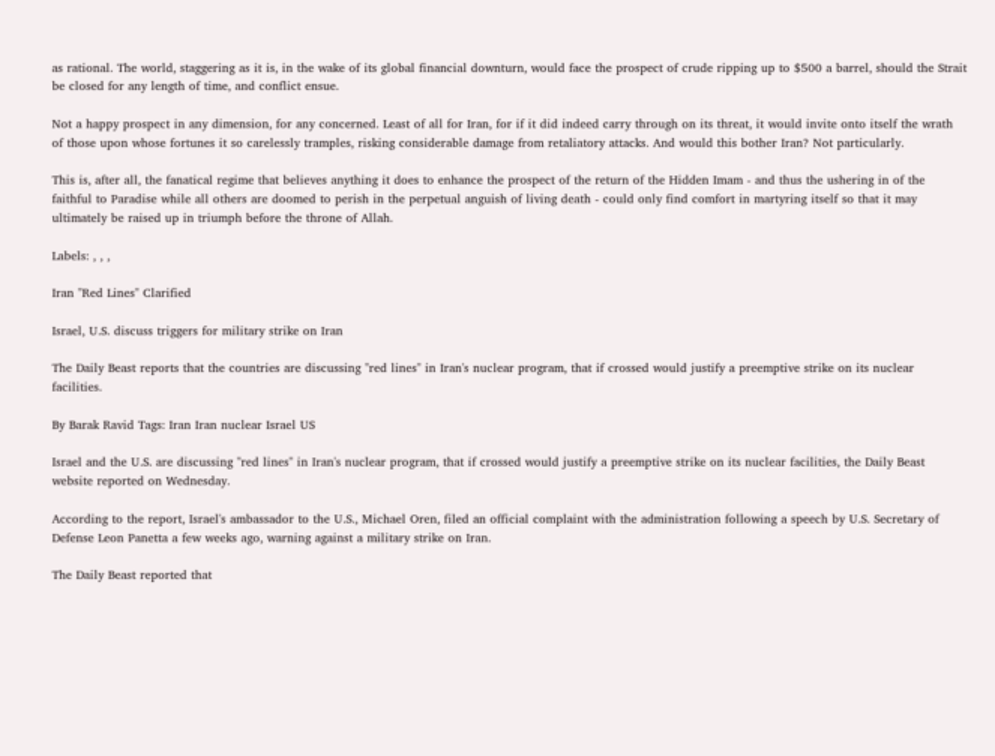as rational. The world, staggering as it is, in the wake of its global financial downturn, would face the prospect of crude ripping up to $500 a barrel, should the Strait be closed for any length of time, and conflict ensue.

Not a happy prospect in any dimension, for any concerned. Least of all for Iran, for if it did indeed carry through on its threat, it would invite onto itself the wrath of those upon whose fortunes it so carelessly tramples, risking considerable damage from retaliatory attacks. And would this bother Iran? Not particularly.

This is, after all, the fanatical regime that believes anything it does to enhance the prospect of the return of the Hidden Imam - and thus the ushering in of the faithful to Paradise while all others are doomed to perish in the perpetual anguish of living death - could only find comfort in martyring itself so that it may ultimately be raised up in triumph before the throne of Allah.

Labels: , , ,

Iran "Red Lines" Clarified

Israel, U.S. discuss triggers for military strike on Iran

The Daily Beast reports that the countries are discussing "red lines" in Iran's nuclear program, that if crossed would justify a preemptive strike on its nuclear facilities.

By Barak Ravid Tags: Iran Iran nuclear Israel US

Israel and the U.S. are discussing "red lines" in Iran's nuclear program, that if crossed would justify a preemptive strike on its nuclear facilities, the Daily Beast website reported on Wednesday.

According to the report, Israel's ambassador to the U.S., Michael Oren, filed an official complaint with the administration following a speech by U.S. Secretary of Defense Leon Panetta a few weeks ago, warning against a military strike on Iran.

The Daily Beast reported that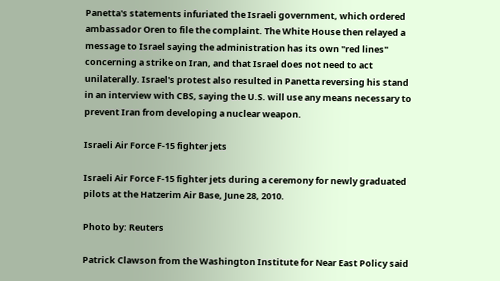Panetta's statements infuriated the Israeli government, which ordered ambassador Oren to file the complaint. The White House then relayed a message to Israel saying the administration has its own "red lines" concerning a strike on Iran, and that Israel does not need to act unilaterally. Israel's protest also resulted in Panetta reversing his stand in an interview with CBS, saying the U.S. will use any means necessary to prevent Iran from developing a nuclear weapon.

Israeli Air Force F-15 fighter jets

Israeli Air Force F-15 fighter jets during a ceremony for newly graduated pilots at the Hatzerim Air Base, June 28, 2010.

Photo by: Reuters

Patrick Clawson from the Washington Institute for Near East Policy said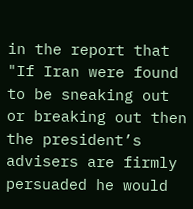in the report that "If Iran were found to be sneaking out or breaking out then the president’s advisers are firmly persuaded he would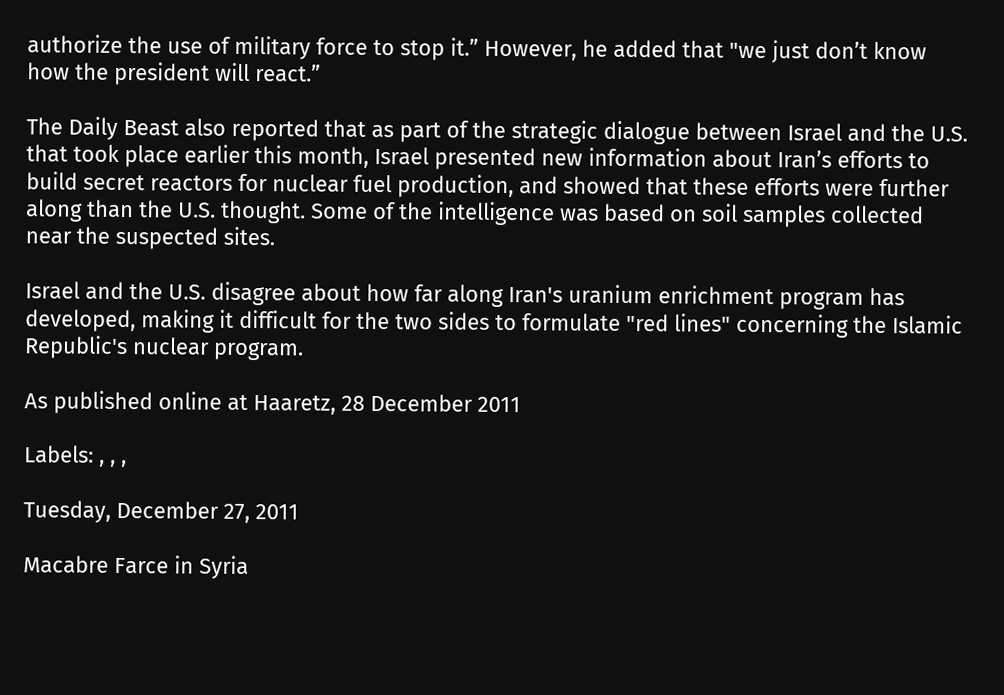authorize the use of military force to stop it.” However, he added that "we just don’t know how the president will react.”

The Daily Beast also reported that as part of the strategic dialogue between Israel and the U.S. that took place earlier this month, Israel presented new information about Iran’s efforts to build secret reactors for nuclear fuel production, and showed that these efforts were further along than the U.S. thought. Some of the intelligence was based on soil samples collected near the suspected sites.

Israel and the U.S. disagree about how far along Iran's uranium enrichment program has developed, making it difficult for the two sides to formulate "red lines" concerning the Islamic Republic's nuclear program.

As published online at Haaretz, 28 December 2011

Labels: , , ,

Tuesday, December 27, 2011

Macabre Farce in Syria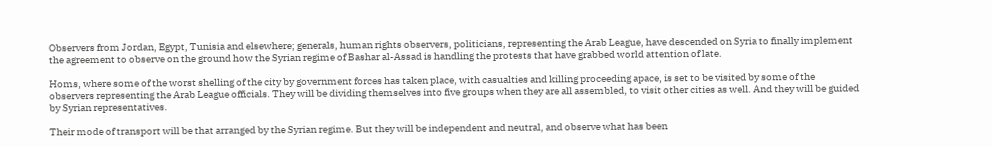Observers from Jordan, Egypt, Tunisia and elsewhere; generals, human rights observers, politicians, representing the Arab League, have descended on Syria to finally implement the agreement to observe on the ground how the Syrian regime of Bashar al-Assad is handling the protests that have grabbed world attention of late.

Homs, where some of the worst shelling of the city by government forces has taken place, with casualties and killing proceeding apace, is set to be visited by some of the observers representing the Arab League officials. They will be dividing themselves into five groups when they are all assembled, to visit other cities as well. And they will be guided by Syrian representatives.

Their mode of transport will be that arranged by the Syrian regime. But they will be independent and neutral, and observe what has been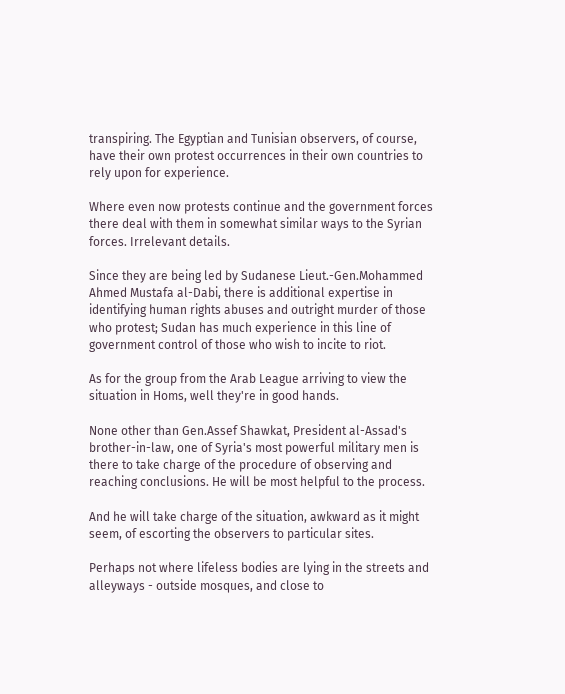transpiring. The Egyptian and Tunisian observers, of course, have their own protest occurrences in their own countries to rely upon for experience.

Where even now protests continue and the government forces there deal with them in somewhat similar ways to the Syrian forces. Irrelevant details.

Since they are being led by Sudanese Lieut.-Gen.Mohammed Ahmed Mustafa al-Dabi, there is additional expertise in identifying human rights abuses and outright murder of those who protest; Sudan has much experience in this line of government control of those who wish to incite to riot.

As for the group from the Arab League arriving to view the situation in Homs, well they're in good hands.

None other than Gen.Assef Shawkat, President al-Assad's brother-in-law, one of Syria's most powerful military men is there to take charge of the procedure of observing and reaching conclusions. He will be most helpful to the process.

And he will take charge of the situation, awkward as it might seem, of escorting the observers to particular sites.

Perhaps not where lifeless bodies are lying in the streets and alleyways - outside mosques, and close to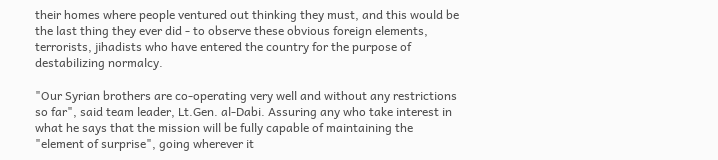their homes where people ventured out thinking they must, and this would be the last thing they ever did - to observe these obvious foreign elements, terrorists, jihadists who have entered the country for the purpose of destabilizing normalcy.

"Our Syrian brothers are co-operating very well and without any restrictions so far", said team leader, Lt.Gen. al-Dabi. Assuring any who take interest in what he says that the mission will be fully capable of maintaining the "element of surprise", going wherever it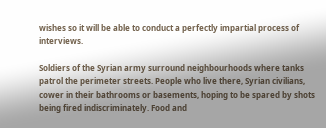wishes so it will be able to conduct a perfectly impartial process of interviews.

Soldiers of the Syrian army surround neighbourhoods where tanks patrol the perimeter streets. People who live there, Syrian civilians, cower in their bathrooms or basements, hoping to be spared by shots being fired indiscriminately. Food and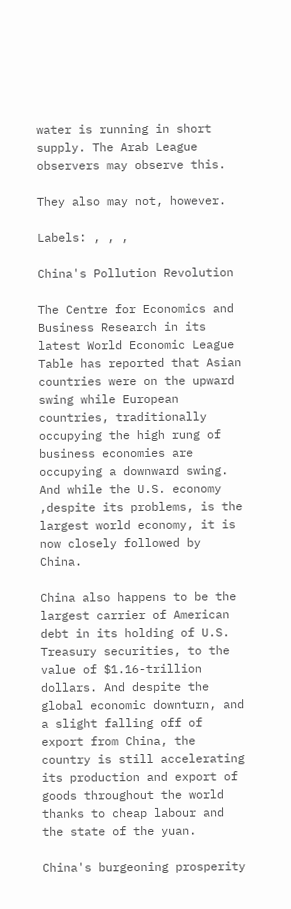water is running in short supply. The Arab League observers may observe this.

They also may not, however.

Labels: , , ,

China's Pollution Revolution

The Centre for Economics and Business Research in its latest World Economic League Table has reported that Asian countries were on the upward swing while European countries, traditionally occupying the high rung of business economies are occupying a downward swing. And while the U.S. economy ,despite its problems, is the largest world economy, it is now closely followed by China.

China also happens to be the largest carrier of American debt in its holding of U.S. Treasury securities, to the value of $1.16-trillion dollars. And despite the global economic downturn, and a slight falling off of export from China, the country is still accelerating its production and export of goods throughout the world thanks to cheap labour and the state of the yuan.

China's burgeoning prosperity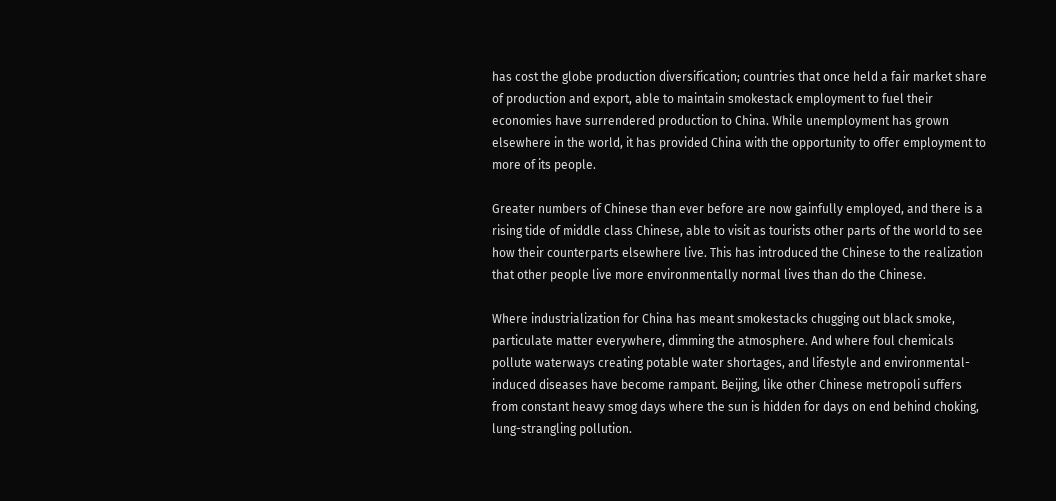has cost the globe production diversification; countries that once held a fair market share of production and export, able to maintain smokestack employment to fuel their economies have surrendered production to China. While unemployment has grown elsewhere in the world, it has provided China with the opportunity to offer employment to more of its people.

Greater numbers of Chinese than ever before are now gainfully employed, and there is a rising tide of middle class Chinese, able to visit as tourists other parts of the world to see how their counterparts elsewhere live. This has introduced the Chinese to the realization that other people live more environmentally normal lives than do the Chinese.

Where industrialization for China has meant smokestacks chugging out black smoke, particulate matter everywhere, dimming the atmosphere. And where foul chemicals pollute waterways creating potable water shortages, and lifestyle and environmental-induced diseases have become rampant. Beijing, like other Chinese metropoli suffers from constant heavy smog days where the sun is hidden for days on end behind choking, lung-strangling pollution.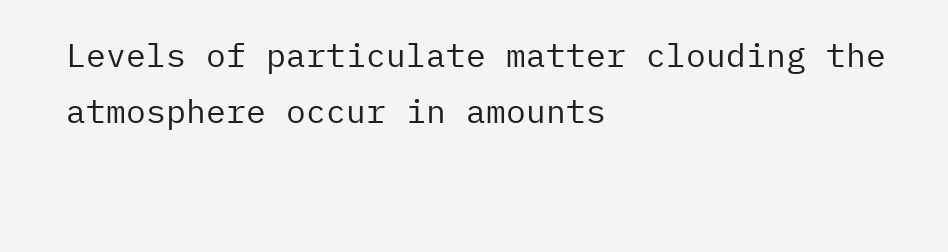Levels of particulate matter clouding the atmosphere occur in amounts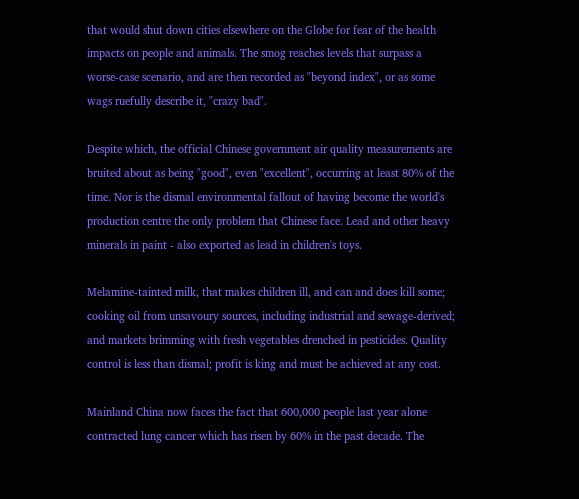that would shut down cities elsewhere on the Globe for fear of the health impacts on people and animals. The smog reaches levels that surpass a worse-case scenario, and are then recorded as "beyond index", or as some wags ruefully describe it, "crazy bad".

Despite which, the official Chinese government air quality measurements are bruited about as being "good", even "excellent", occurring at least 80% of the time. Nor is the dismal environmental fallout of having become the world's production centre the only problem that Chinese face. Lead and other heavy minerals in paint - also exported as lead in children's toys.

Melamine-tainted milk, that makes children ill, and can and does kill some; cooking oil from unsavoury sources, including industrial and sewage-derived; and markets brimming with fresh vegetables drenched in pesticides. Quality control is less than dismal; profit is king and must be achieved at any cost.

Mainland China now faces the fact that 600,000 people last year alone contracted lung cancer which has risen by 60% in the past decade. The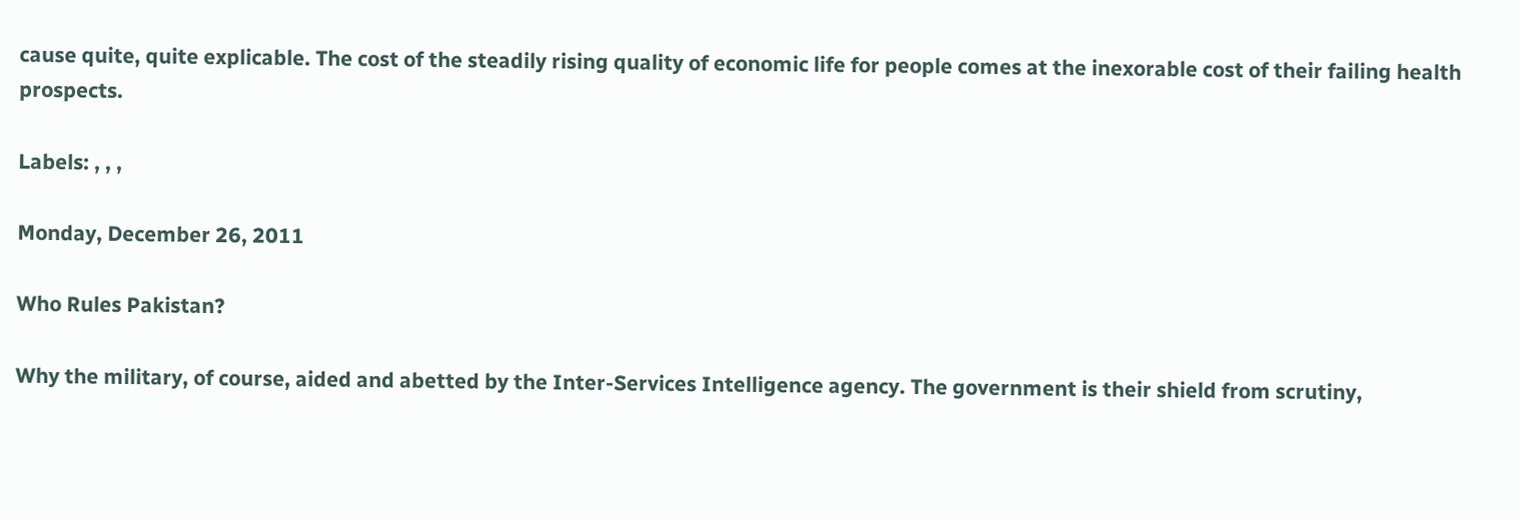cause quite, quite explicable. The cost of the steadily rising quality of economic life for people comes at the inexorable cost of their failing health prospects.

Labels: , , ,

Monday, December 26, 2011

Who Rules Pakistan?

Why the military, of course, aided and abetted by the Inter-Services Intelligence agency. The government is their shield from scrutiny,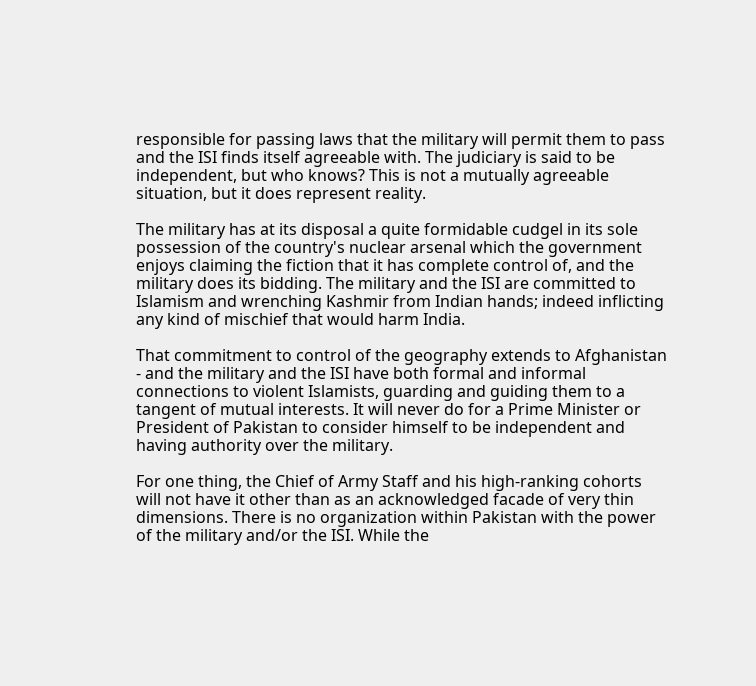responsible for passing laws that the military will permit them to pass and the ISI finds itself agreeable with. The judiciary is said to be independent, but who knows? This is not a mutually agreeable situation, but it does represent reality.

The military has at its disposal a quite formidable cudgel in its sole possession of the country's nuclear arsenal which the government enjoys claiming the fiction that it has complete control of, and the military does its bidding. The military and the ISI are committed to Islamism and wrenching Kashmir from Indian hands; indeed inflicting any kind of mischief that would harm India.

That commitment to control of the geography extends to Afghanistan - and the military and the ISI have both formal and informal connections to violent Islamists, guarding and guiding them to a tangent of mutual interests. It will never do for a Prime Minister or President of Pakistan to consider himself to be independent and having authority over the military.

For one thing, the Chief of Army Staff and his high-ranking cohorts will not have it other than as an acknowledged facade of very thin dimensions. There is no organization within Pakistan with the power of the military and/or the ISI. While the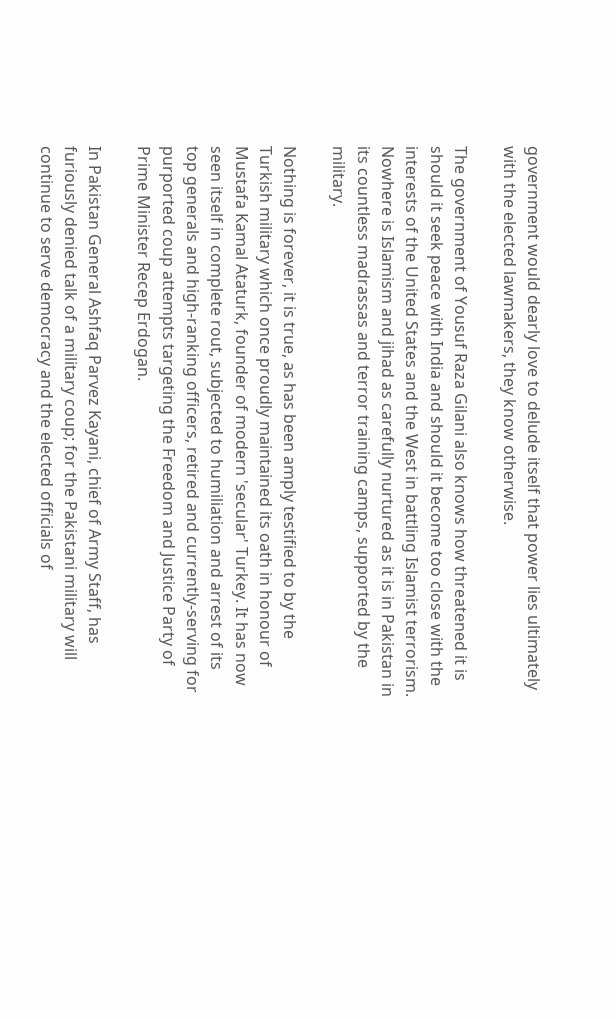government would dearly love to delude itself that power lies ultimately with the elected lawmakers, they know otherwise.

The government of Yousuf Raza Gilani also knows how threatened it is should it seek peace with India and should it become too close with the interests of the United States and the West in battling Islamist terrorism. Nowhere is Islamism and jihad as carefully nurtured as it is in Pakistan in its countless madrassas and terror training camps, supported by the military.

Nothing is forever, it is true, as has been amply testified to by the Turkish military which once proudly maintained its oath in honour of Mustafa Kamal Ataturk, founder of modern 'secular' Turkey. It has now seen itself in complete rout, subjected to humiliation and arrest of its top generals and high-ranking officers, retired and currently-serving for purported coup attempts targeting the Freedom and Justice Party of Prime Minister Recep Erdogan.

In Pakistan General Ashfaq Parvez Kayani, chief of Army Staff, has furiously denied talk of a military coup; for the Pakistani military will continue to serve democracy and the elected officials of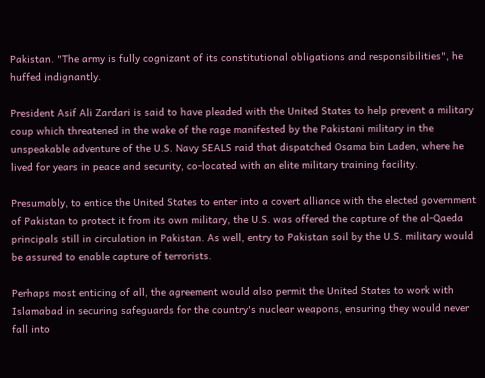Pakistan. "The army is fully cognizant of its constitutional obligations and responsibilities", he huffed indignantly.

President Asif Ali Zardari is said to have pleaded with the United States to help prevent a military coup which threatened in the wake of the rage manifested by the Pakistani military in the unspeakable adventure of the U.S. Navy SEALS raid that dispatched Osama bin Laden, where he lived for years in peace and security, co-located with an elite military training facility.

Presumably, to entice the United States to enter into a covert alliance with the elected government of Pakistan to protect it from its own military, the U.S. was offered the capture of the al-Qaeda principals still in circulation in Pakistan. As well, entry to Pakistan soil by the U.S. military would be assured to enable capture of terrorists.

Perhaps most enticing of all, the agreement would also permit the United States to work with Islamabad in securing safeguards for the country's nuclear weapons, ensuring they would never fall into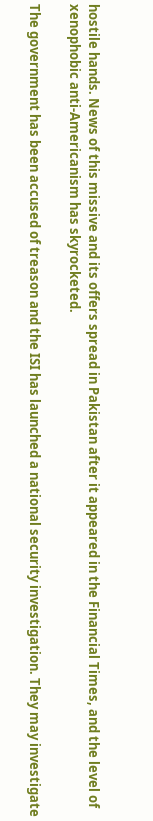hostile hands. News of this missive and its offers spread in Pakistan after it appeared in the Financial Times, and the level of xenophobic anti-Americanism has skyrocketed.

The government has been accused of treason and the ISI has launched a national security investigation. They may investigate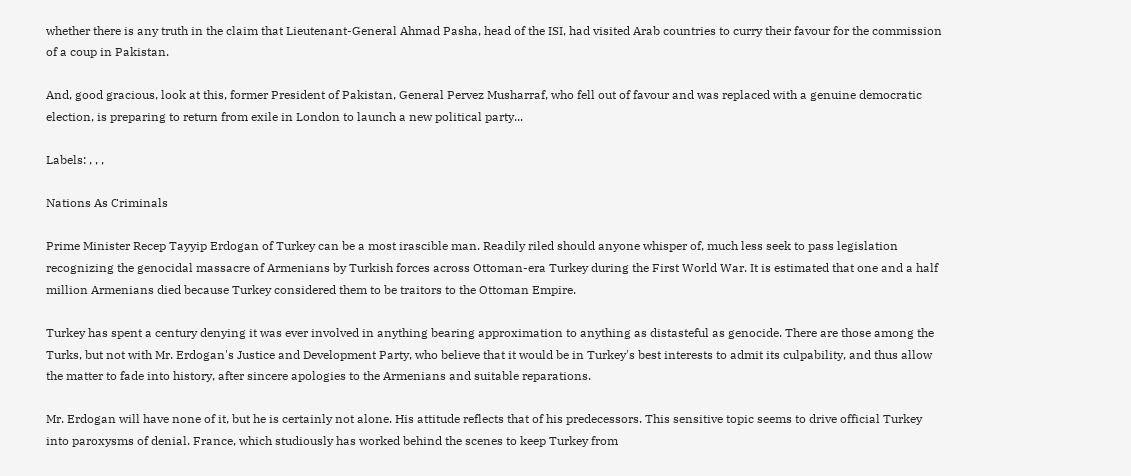whether there is any truth in the claim that Lieutenant-General Ahmad Pasha, head of the ISI, had visited Arab countries to curry their favour for the commission of a coup in Pakistan.

And, good gracious, look at this, former President of Pakistan, General Pervez Musharraf, who fell out of favour and was replaced with a genuine democratic election, is preparing to return from exile in London to launch a new political party...

Labels: , , ,

Nations As Criminals

Prime Minister Recep Tayyip Erdogan of Turkey can be a most irascible man. Readily riled should anyone whisper of, much less seek to pass legislation recognizing the genocidal massacre of Armenians by Turkish forces across Ottoman-era Turkey during the First World War. It is estimated that one and a half million Armenians died because Turkey considered them to be traitors to the Ottoman Empire.

Turkey has spent a century denying it was ever involved in anything bearing approximation to anything as distasteful as genocide. There are those among the Turks, but not with Mr. Erdogan's Justice and Development Party, who believe that it would be in Turkey's best interests to admit its culpability, and thus allow the matter to fade into history, after sincere apologies to the Armenians and suitable reparations.

Mr. Erdogan will have none of it, but he is certainly not alone. His attitude reflects that of his predecessors. This sensitive topic seems to drive official Turkey into paroxysms of denial. France, which studiously has worked behind the scenes to keep Turkey from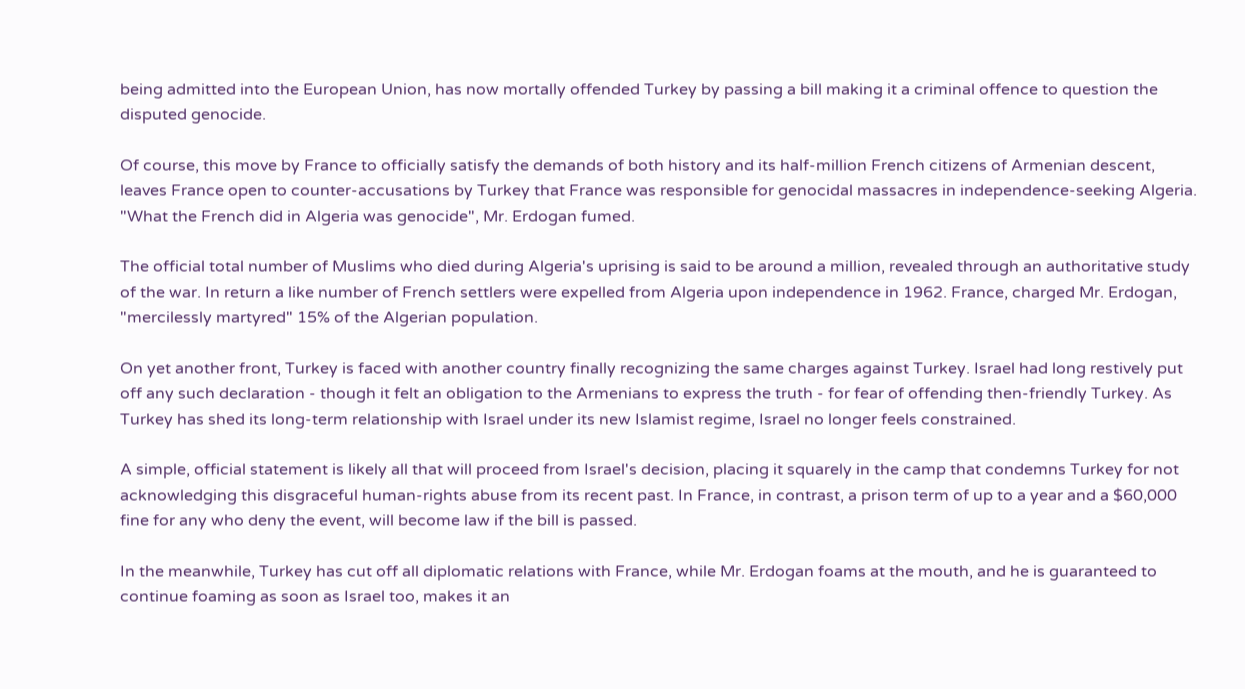being admitted into the European Union, has now mortally offended Turkey by passing a bill making it a criminal offence to question the disputed genocide.

Of course, this move by France to officially satisfy the demands of both history and its half-million French citizens of Armenian descent, leaves France open to counter-accusations by Turkey that France was responsible for genocidal massacres in independence-seeking Algeria. "What the French did in Algeria was genocide", Mr. Erdogan fumed.

The official total number of Muslims who died during Algeria's uprising is said to be around a million, revealed through an authoritative study of the war. In return a like number of French settlers were expelled from Algeria upon independence in 1962. France, charged Mr. Erdogan, "mercilessly martyred" 15% of the Algerian population.

On yet another front, Turkey is faced with another country finally recognizing the same charges against Turkey. Israel had long restively put off any such declaration - though it felt an obligation to the Armenians to express the truth - for fear of offending then-friendly Turkey. As Turkey has shed its long-term relationship with Israel under its new Islamist regime, Israel no longer feels constrained.

A simple, official statement is likely all that will proceed from Israel's decision, placing it squarely in the camp that condemns Turkey for not acknowledging this disgraceful human-rights abuse from its recent past. In France, in contrast, a prison term of up to a year and a $60,000 fine for any who deny the event, will become law if the bill is passed.

In the meanwhile, Turkey has cut off all diplomatic relations with France, while Mr. Erdogan foams at the mouth, and he is guaranteed to continue foaming as soon as Israel too, makes it an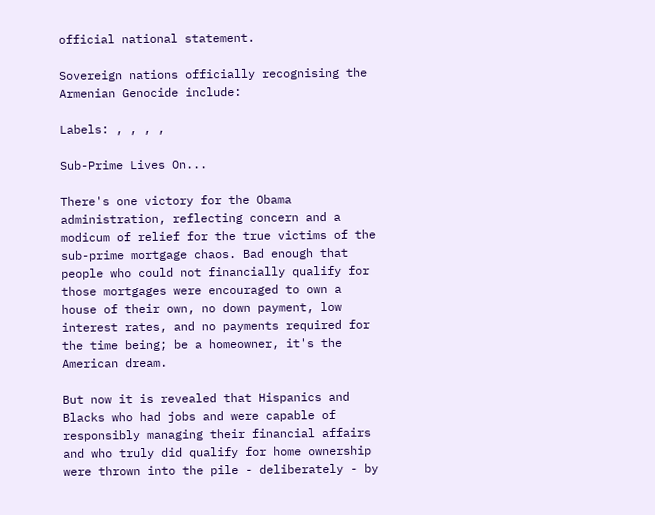official national statement.

Sovereign nations officially recognising the Armenian Genocide include:

Labels: , , , ,

Sub-Prime Lives On...

There's one victory for the Obama administration, reflecting concern and a modicum of relief for the true victims of the sub-prime mortgage chaos. Bad enough that people who could not financially qualify for those mortgages were encouraged to own a house of their own, no down payment, low interest rates, and no payments required for the time being; be a homeowner, it's the American dream.

But now it is revealed that Hispanics and Blacks who had jobs and were capable of responsibly managing their financial affairs and who truly did qualify for home ownership were thrown into the pile - deliberately - by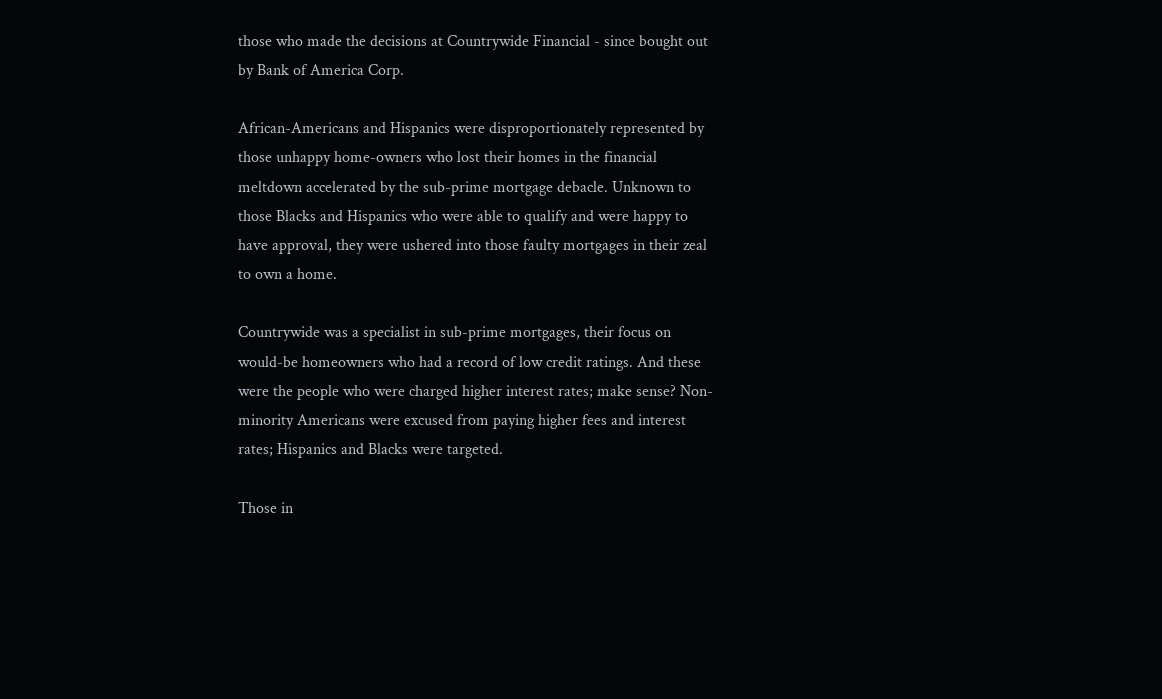those who made the decisions at Countrywide Financial - since bought out by Bank of America Corp.

African-Americans and Hispanics were disproportionately represented by those unhappy home-owners who lost their homes in the financial meltdown accelerated by the sub-prime mortgage debacle. Unknown to those Blacks and Hispanics who were able to qualify and were happy to have approval, they were ushered into those faulty mortgages in their zeal to own a home.

Countrywide was a specialist in sub-prime mortgages, their focus on would-be homeowners who had a record of low credit ratings. And these were the people who were charged higher interest rates; make sense? Non-minority Americans were excused from paying higher fees and interest rates; Hispanics and Blacks were targeted.

Those in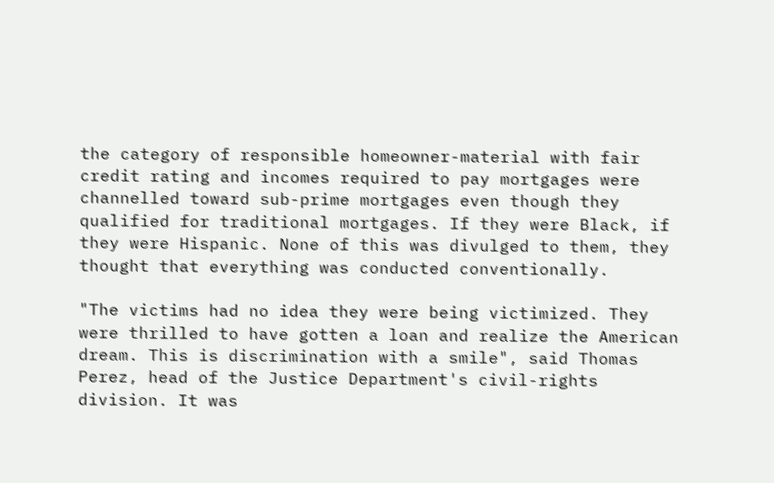the category of responsible homeowner-material with fair credit rating and incomes required to pay mortgages were channelled toward sub-prime mortgages even though they qualified for traditional mortgages. If they were Black, if they were Hispanic. None of this was divulged to them, they thought that everything was conducted conventionally.

"The victims had no idea they were being victimized. They were thrilled to have gotten a loan and realize the American dream. This is discrimination with a smile", said Thomas Perez, head of the Justice Department's civil-rights division. It was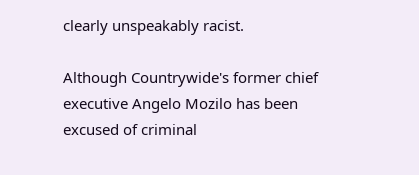clearly unspeakably racist.

Although Countrywide's former chief executive Angelo Mozilo has been excused of criminal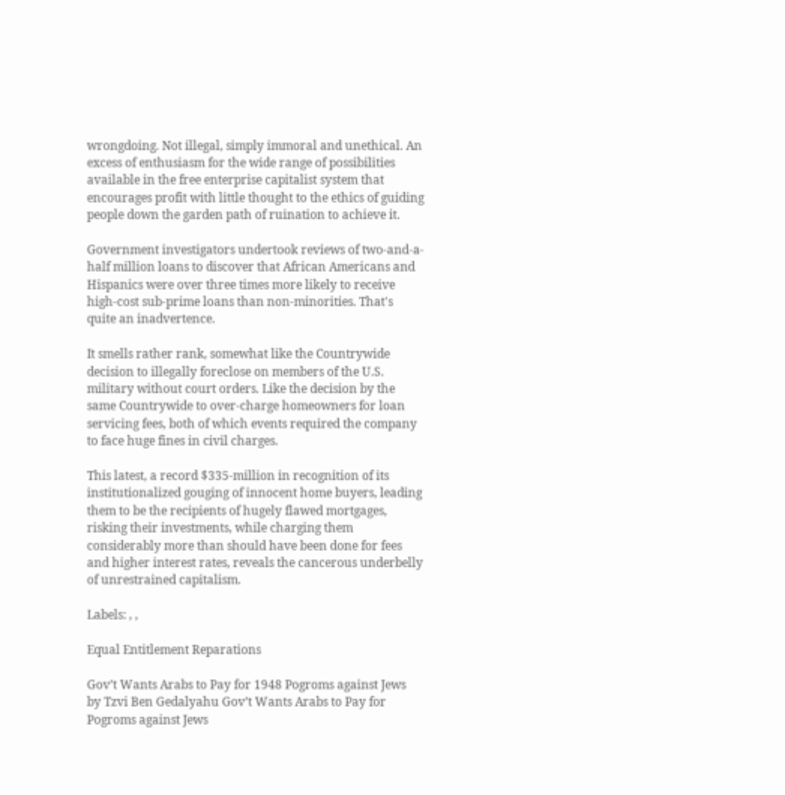wrongdoing. Not illegal, simply immoral and unethical. An excess of enthusiasm for the wide range of possibilities available in the free enterprise capitalist system that encourages profit with little thought to the ethics of guiding people down the garden path of ruination to achieve it.

Government investigators undertook reviews of two-and-a-half million loans to discover that African Americans and Hispanics were over three times more likely to receive high-cost sub-prime loans than non-minorities. That's quite an inadvertence.

It smells rather rank, somewhat like the Countrywide decision to illegally foreclose on members of the U.S. military without court orders. Like the decision by the same Countrywide to over-charge homeowners for loan servicing fees, both of which events required the company to face huge fines in civil charges.

This latest, a record $335-million in recognition of its institutionalized gouging of innocent home buyers, leading them to be the recipients of hugely flawed mortgages, risking their investments, while charging them considerably more than should have been done for fees and higher interest rates, reveals the cancerous underbelly of unrestrained capitalism.

Labels: , ,

Equal Entitlement Reparations

Gov’t Wants Arabs to Pay for 1948 Pogroms against Jews
by Tzvi Ben Gedalyahu Gov’t Wants Arabs to Pay for Pogroms against Jews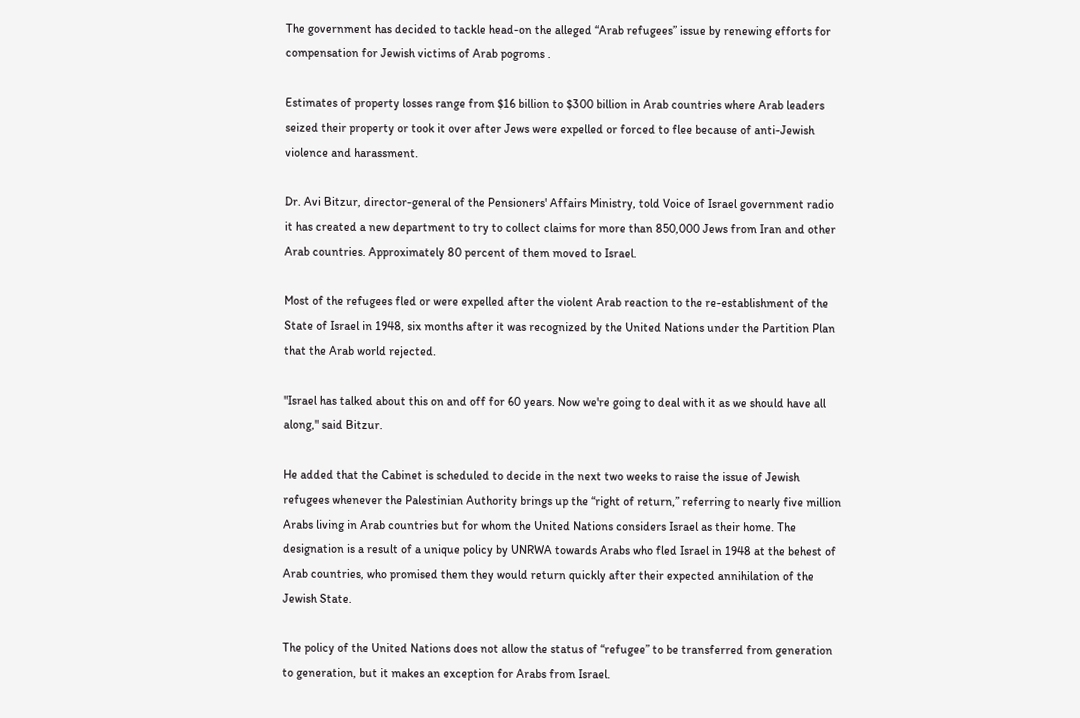The government has decided to tackle head-on the alleged “Arab refugees” issue by renewing efforts for compensation for Jewish victims of Arab pogroms .

Estimates of property losses range from $16 billion to $300 billion in Arab countries where Arab leaders seized their property or took it over after Jews were expelled or forced to flee because of anti-Jewish violence and harassment.

Dr. Avi Bitzur, director-general of the Pensioners' Affairs Ministry, told Voice of Israel government radio it has created a new department to try to collect claims for more than 850,000 Jews from Iran and other Arab countries. Approximately 80 percent of them moved to Israel.

Most of the refugees fled or were expelled after the violent Arab reaction to the re-establishment of the State of Israel in 1948, six months after it was recognized by the United Nations under the Partition Plan that the Arab world rejected.

"Israel has talked about this on and off for 60 years. Now we're going to deal with it as we should have all along," said Bitzur.

He added that the Cabinet is scheduled to decide in the next two weeks to raise the issue of Jewish refugees whenever the Palestinian Authority brings up the “right of return,” referring to nearly five million Arabs living in Arab countries but for whom the United Nations considers Israel as their home. The designation is a result of a unique policy by UNRWA towards Arabs who fled Israel in 1948 at the behest of Arab countries, who promised them they would return quickly after their expected annihilation of the Jewish State.

The policy of the United Nations does not allow the status of “refugee” to be transferred from generation to generation, but it makes an exception for Arabs from Israel.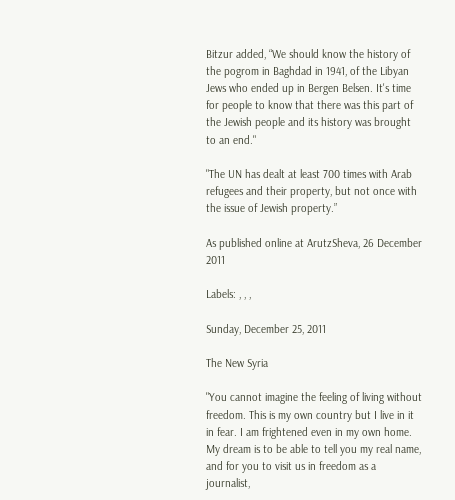Bitzur added, “We should know the history of the pogrom in Baghdad in 1941, of the Libyan Jews who ended up in Bergen Belsen. It's time for people to know that there was this part of the Jewish people and its history was brought to an end."

"The UN has dealt at least 700 times with Arab refugees and their property, but not once with the issue of Jewish property.”

As published online at ArutzSheva, 26 December 2011

Labels: , , ,

Sunday, December 25, 2011

The New Syria

"You cannot imagine the feeling of living without freedom. This is my own country but I live in it in fear. I am frightened even in my own home. My dream is to be able to tell you my real name, and for you to visit us in freedom as a journalist,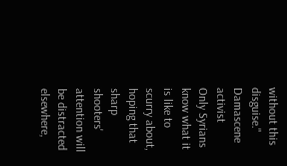without this disguise." Damascene activist
Only Syrians know what it is like to scurry about, hoping that sharp shooters' attention will be distracted elsewhere,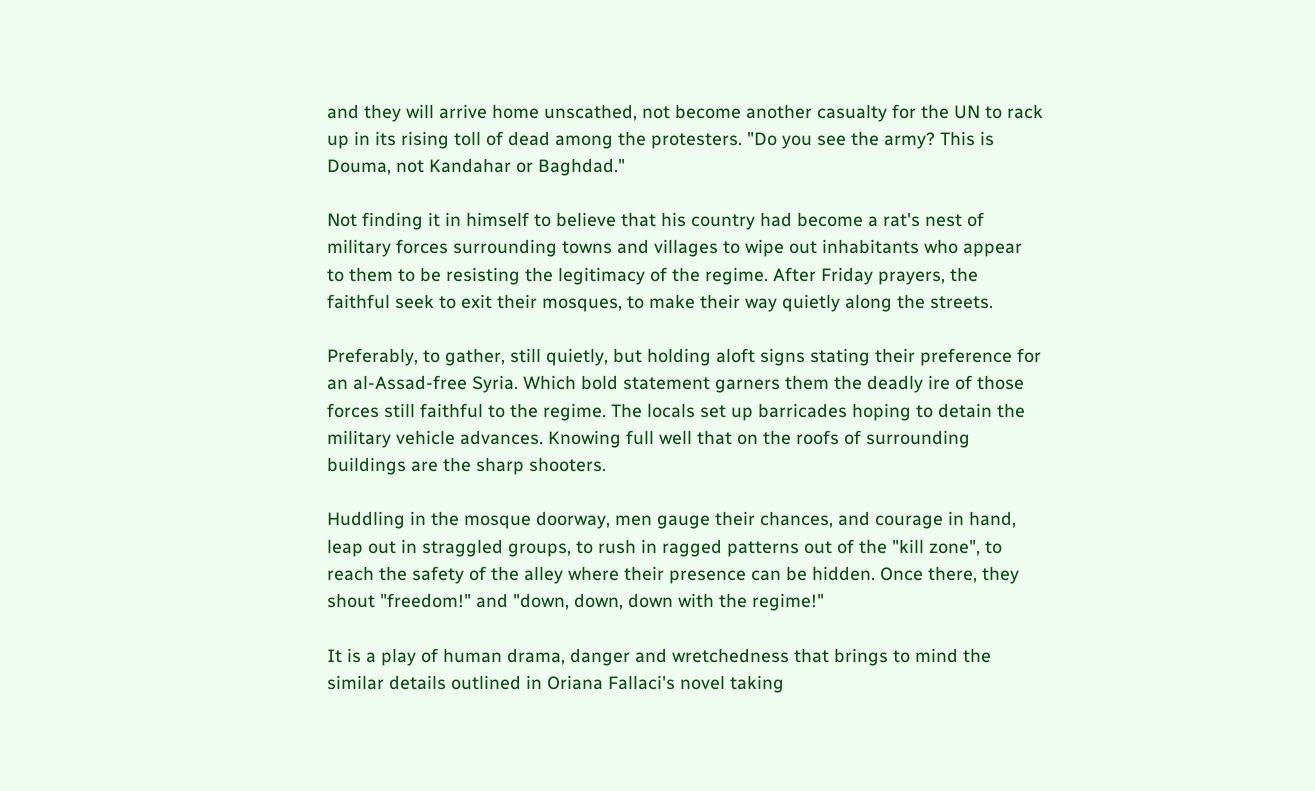and they will arrive home unscathed, not become another casualty for the UN to rack up in its rising toll of dead among the protesters. "Do you see the army? This is Douma, not Kandahar or Baghdad."

Not finding it in himself to believe that his country had become a rat's nest of military forces surrounding towns and villages to wipe out inhabitants who appear to them to be resisting the legitimacy of the regime. After Friday prayers, the faithful seek to exit their mosques, to make their way quietly along the streets.

Preferably, to gather, still quietly, but holding aloft signs stating their preference for an al-Assad-free Syria. Which bold statement garners them the deadly ire of those forces still faithful to the regime. The locals set up barricades hoping to detain the military vehicle advances. Knowing full well that on the roofs of surrounding buildings are the sharp shooters.

Huddling in the mosque doorway, men gauge their chances, and courage in hand, leap out in straggled groups, to rush in ragged patterns out of the "kill zone", to reach the safety of the alley where their presence can be hidden. Once there, they shout "freedom!" and "down, down, down with the regime!"

It is a play of human drama, danger and wretchedness that brings to mind the similar details outlined in Oriana Fallaci's novel taking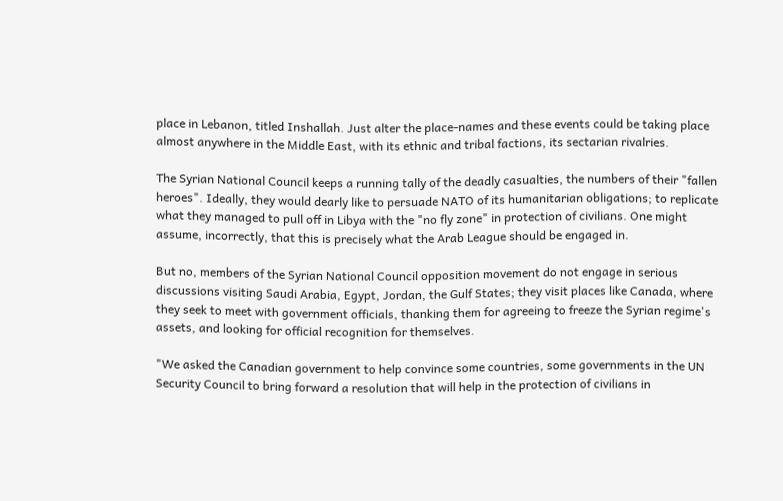place in Lebanon, titled Inshallah. Just alter the place-names and these events could be taking place almost anywhere in the Middle East, with its ethnic and tribal factions, its sectarian rivalries.

The Syrian National Council keeps a running tally of the deadly casualties, the numbers of their "fallen heroes". Ideally, they would dearly like to persuade NATO of its humanitarian obligations; to replicate what they managed to pull off in Libya with the "no fly zone" in protection of civilians. One might assume, incorrectly, that this is precisely what the Arab League should be engaged in.

But no, members of the Syrian National Council opposition movement do not engage in serious discussions visiting Saudi Arabia, Egypt, Jordan, the Gulf States; they visit places like Canada, where they seek to meet with government officials, thanking them for agreeing to freeze the Syrian regime's assets, and looking for official recognition for themselves.

"We asked the Canadian government to help convince some countries, some governments in the UN Security Council to bring forward a resolution that will help in the protection of civilians in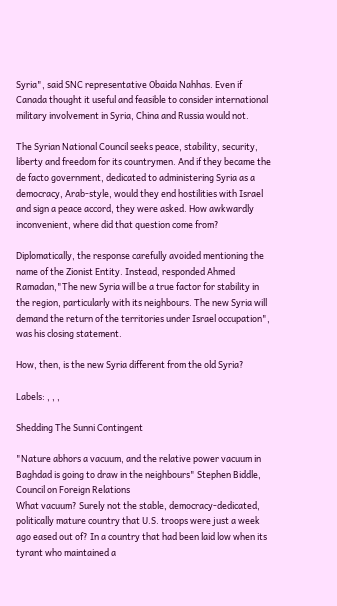Syria", said SNC representative Obaida Nahhas. Even if Canada thought it useful and feasible to consider international military involvement in Syria, China and Russia would not.

The Syrian National Council seeks peace, stability, security, liberty and freedom for its countrymen. And if they became the de facto government, dedicated to administering Syria as a democracy, Arab-style, would they end hostilities with Israel and sign a peace accord, they were asked. How awkwardly inconvenient, where did that question come from?

Diplomatically, the response carefully avoided mentioning the name of the Zionist Entity. Instead, responded Ahmed Ramadan,"The new Syria will be a true factor for stability in the region, particularly with its neighbours. The new Syria will demand the return of the territories under Israel occupation", was his closing statement.

How, then, is the new Syria different from the old Syria?

Labels: , , ,

Shedding The Sunni Contingent

"Nature abhors a vacuum, and the relative power vacuum in Baghdad is going to draw in the neighbours" Stephen Biddle, Council on Foreign Relations
What vacuum? Surely not the stable, democracy-dedicated, politically mature country that U.S. troops were just a week ago eased out of? In a country that had been laid low when its tyrant who maintained a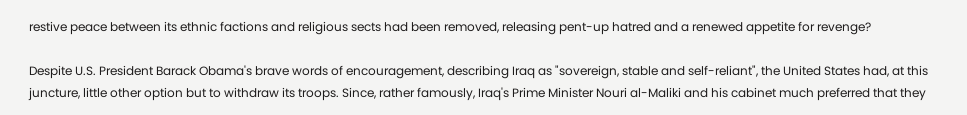restive peace between its ethnic factions and religious sects had been removed, releasing pent-up hatred and a renewed appetite for revenge?

Despite U.S. President Barack Obama's brave words of encouragement, describing Iraq as "sovereign, stable and self-reliant", the United States had, at this juncture, little other option but to withdraw its troops. Since, rather famously, Iraq's Prime Minister Nouri al-Maliki and his cabinet much preferred that they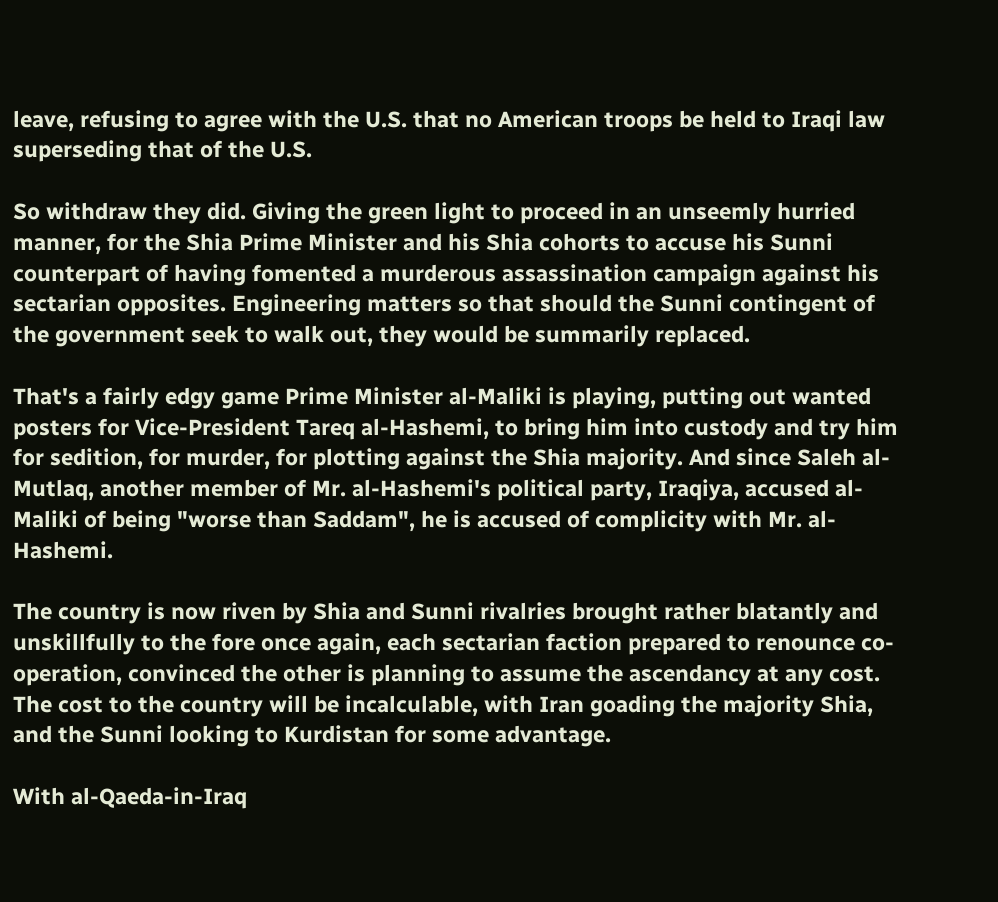leave, refusing to agree with the U.S. that no American troops be held to Iraqi law superseding that of the U.S.

So withdraw they did. Giving the green light to proceed in an unseemly hurried manner, for the Shia Prime Minister and his Shia cohorts to accuse his Sunni counterpart of having fomented a murderous assassination campaign against his sectarian opposites. Engineering matters so that should the Sunni contingent of the government seek to walk out, they would be summarily replaced.

That's a fairly edgy game Prime Minister al-Maliki is playing, putting out wanted posters for Vice-President Tareq al-Hashemi, to bring him into custody and try him for sedition, for murder, for plotting against the Shia majority. And since Saleh al-Mutlaq, another member of Mr. al-Hashemi's political party, Iraqiya, accused al-Maliki of being "worse than Saddam", he is accused of complicity with Mr. al-Hashemi.

The country is now riven by Shia and Sunni rivalries brought rather blatantly and unskillfully to the fore once again, each sectarian faction prepared to renounce co-operation, convinced the other is planning to assume the ascendancy at any cost. The cost to the country will be incalculable, with Iran goading the majority Shia, and the Sunni looking to Kurdistan for some advantage.

With al-Qaeda-in-Iraq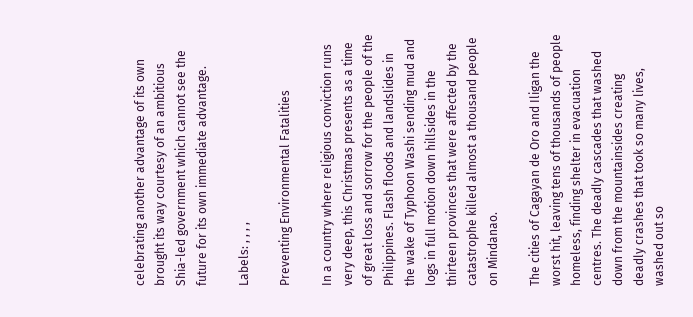celebrating another advantage of its own brought its way courtesy of an ambitious Shia-led government which cannot see the future for its own immediate advantage.

Labels: , , , ,

Preventing Environmental Fatalities

In a country where religious conviction runs very deep, this Christmas presents as a time of great loss and sorrow for the people of the Philippines. Flash floods and landslides in the wake of Typhoon Washi sending mud and logs in full motion down hillsides in the thirteen provinces that were affected by the catastrophe killed almost a thousand people on Mindanao.

The cities of Cagayan de Oro and Iligan the worst hit, leaving tens of thousands of people homeless, finding shelter in evacuation centres. The deadly cascades that washed down from the mountainsides creating deadly crashes that took so many lives, washed out so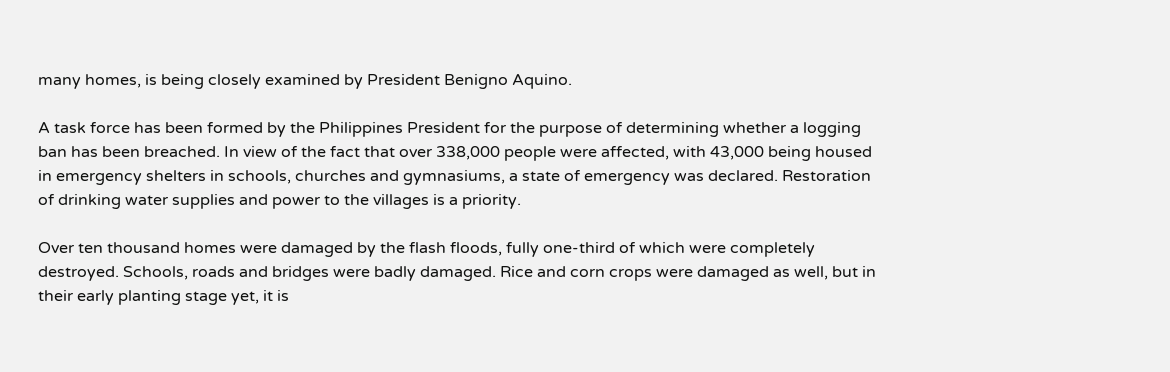many homes, is being closely examined by President Benigno Aquino.

A task force has been formed by the Philippines President for the purpose of determining whether a logging ban has been breached. In view of the fact that over 338,000 people were affected, with 43,000 being housed in emergency shelters in schools, churches and gymnasiums, a state of emergency was declared. Restoration of drinking water supplies and power to the villages is a priority.

Over ten thousand homes were damaged by the flash floods, fully one-third of which were completely destroyed. Schools, roads and bridges were badly damaged. Rice and corn crops were damaged as well, but in their early planting stage yet, it is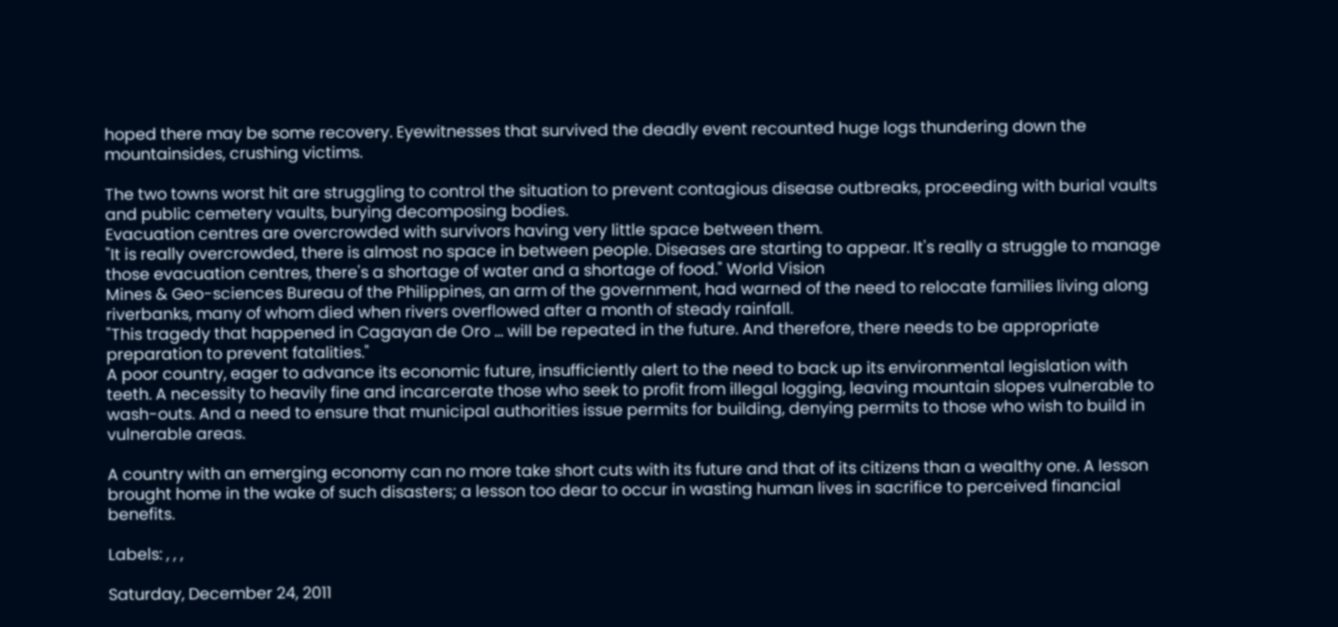hoped there may be some recovery. Eyewitnesses that survived the deadly event recounted huge logs thundering down the mountainsides, crushing victims.

The two towns worst hit are struggling to control the situation to prevent contagious disease outbreaks, proceeding with burial vaults and public cemetery vaults, burying decomposing bodies.
Evacuation centres are overcrowded with survivors having very little space between them.
"It is really overcrowded, there is almost no space in between people. Diseases are starting to appear. It's really a struggle to manage those evacuation centres, there's a shortage of water and a shortage of food." World Vision
Mines & Geo-sciences Bureau of the Philippines, an arm of the government, had warned of the need to relocate families living along riverbanks, many of whom died when rivers overflowed after a month of steady rainfall.
"This tragedy that happened in Cagayan de Oro ... will be repeated in the future. And therefore, there needs to be appropriate preparation to prevent fatalities."
A poor country, eager to advance its economic future, insufficiently alert to the need to back up its environmental legislation with teeth. A necessity to heavily fine and incarcerate those who seek to profit from illegal logging, leaving mountain slopes vulnerable to wash-outs. And a need to ensure that municipal authorities issue permits for building, denying permits to those who wish to build in vulnerable areas.

A country with an emerging economy can no more take short cuts with its future and that of its citizens than a wealthy one. A lesson brought home in the wake of such disasters; a lesson too dear to occur in wasting human lives in sacrifice to perceived financial benefits.

Labels: , , ,

Saturday, December 24, 2011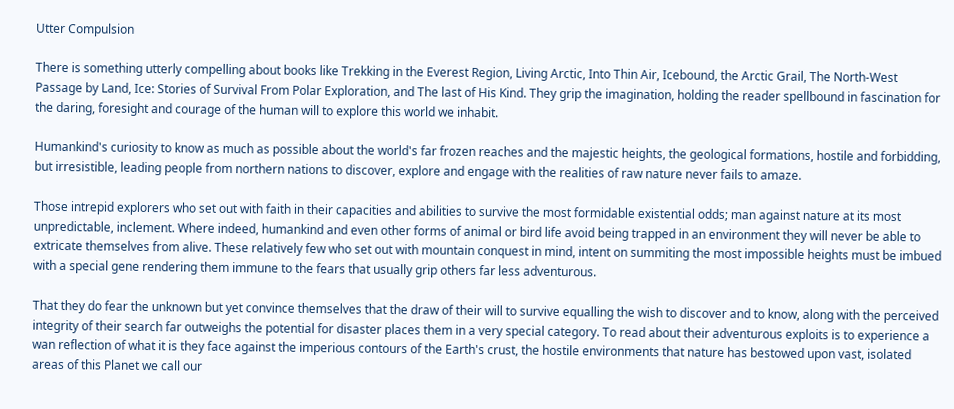Utter Compulsion

There is something utterly compelling about books like Trekking in the Everest Region, Living Arctic, Into Thin Air, Icebound, the Arctic Grail, The North-West Passage by Land, Ice: Stories of Survival From Polar Exploration, and The last of His Kind. They grip the imagination, holding the reader spellbound in fascination for the daring, foresight and courage of the human will to explore this world we inhabit.

Humankind's curiosity to know as much as possible about the world's far frozen reaches and the majestic heights, the geological formations, hostile and forbidding, but irresistible, leading people from northern nations to discover, explore and engage with the realities of raw nature never fails to amaze.

Those intrepid explorers who set out with faith in their capacities and abilities to survive the most formidable existential odds; man against nature at its most unpredictable, inclement. Where indeed, humankind and even other forms of animal or bird life avoid being trapped in an environment they will never be able to extricate themselves from alive. These relatively few who set out with mountain conquest in mind, intent on summiting the most impossible heights must be imbued with a special gene rendering them immune to the fears that usually grip others far less adventurous.

That they do fear the unknown but yet convince themselves that the draw of their will to survive equalling the wish to discover and to know, along with the perceived integrity of their search far outweighs the potential for disaster places them in a very special category. To read about their adventurous exploits is to experience a wan reflection of what it is they face against the imperious contours of the Earth's crust, the hostile environments that nature has bestowed upon vast, isolated areas of this Planet we call our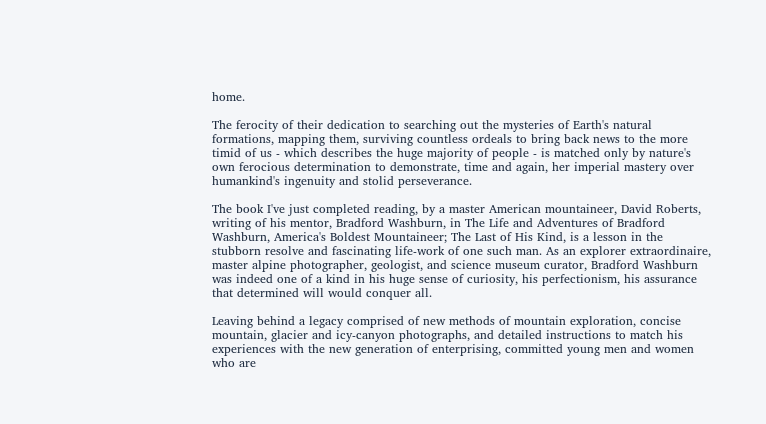home.

The ferocity of their dedication to searching out the mysteries of Earth's natural formations, mapping them, surviving countless ordeals to bring back news to the more timid of us - which describes the huge majority of people - is matched only by nature's own ferocious determination to demonstrate, time and again, her imperial mastery over humankind's ingenuity and stolid perseverance.

The book I've just completed reading, by a master American mountaineer, David Roberts, writing of his mentor, Bradford Washburn, in The Life and Adventures of Bradford Washburn, America's Boldest Mountaineer; The Last of His Kind, is a lesson in the stubborn resolve and fascinating life-work of one such man. As an explorer extraordinaire, master alpine photographer, geologist, and science museum curator, Bradford Washburn was indeed one of a kind in his huge sense of curiosity, his perfectionism, his assurance that determined will would conquer all.

Leaving behind a legacy comprised of new methods of mountain exploration, concise mountain, glacier and icy-canyon photographs, and detailed instructions to match his experiences with the new generation of enterprising, committed young men and women who are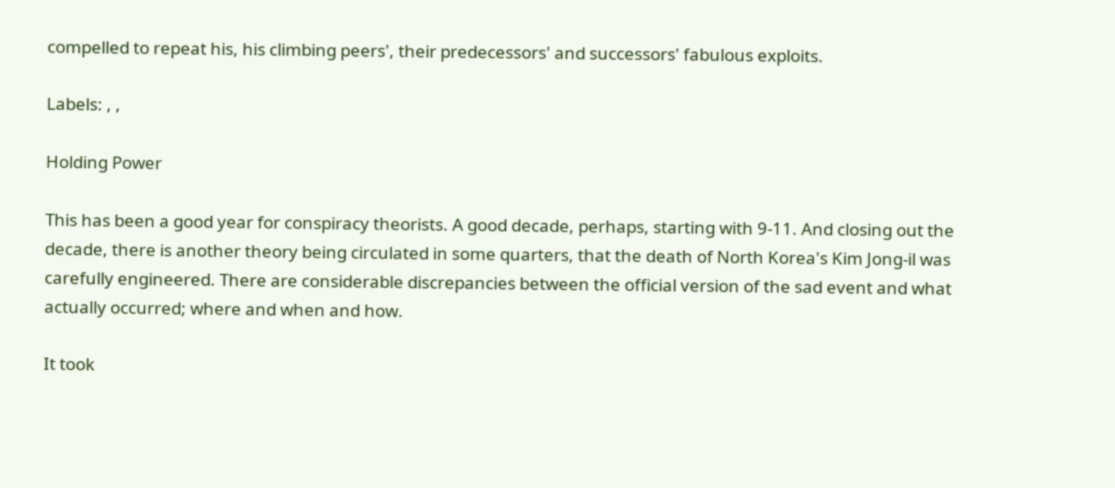compelled to repeat his, his climbing peers', their predecessors' and successors' fabulous exploits.

Labels: , ,

Holding Power

This has been a good year for conspiracy theorists. A good decade, perhaps, starting with 9-11. And closing out the decade, there is another theory being circulated in some quarters, that the death of North Korea's Kim Jong-il was carefully engineered. There are considerable discrepancies between the official version of the sad event and what actually occurred; where and when and how.

It took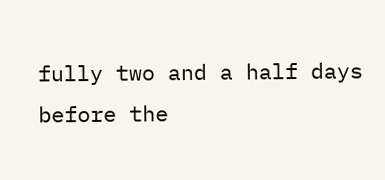fully two and a half days before the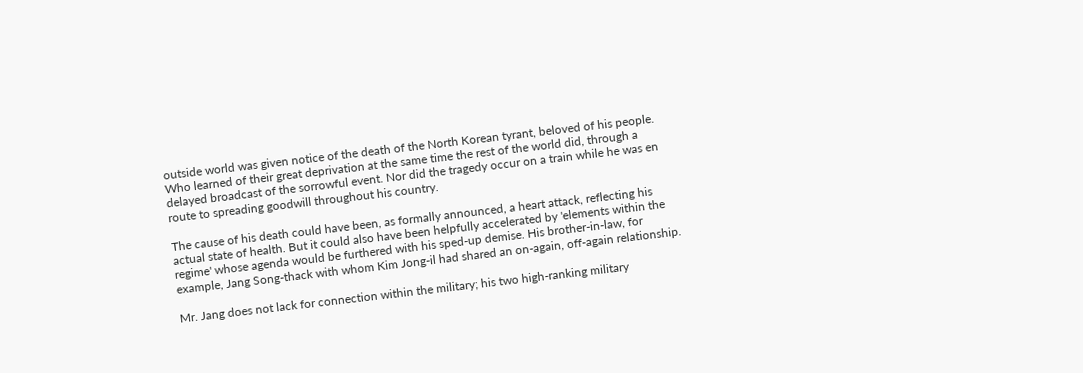outside world was given notice of the death of the North Korean tyrant, beloved of his people. Who learned of their great deprivation at the same time the rest of the world did, through a delayed broadcast of the sorrowful event. Nor did the tragedy occur on a train while he was en route to spreading goodwill throughout his country.

The cause of his death could have been, as formally announced, a heart attack, reflecting his actual state of health. But it could also have been helpfully accelerated by 'elements within the regime' whose agenda would be furthered with his sped-up demise. His brother-in-law, for example, Jang Song-thack with whom Kim Jong-il had shared an on-again, off-again relationship.

Mr. Jang does not lack for connection within the military; his two high-ranking military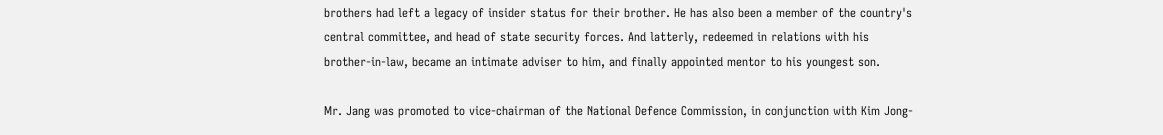brothers had left a legacy of insider status for their brother. He has also been a member of the country's central committee, and head of state security forces. And latterly, redeemed in relations with his brother-in-law, became an intimate adviser to him, and finally appointed mentor to his youngest son.

Mr. Jang was promoted to vice-chairman of the National Defence Commission, in conjunction with Kim Jong-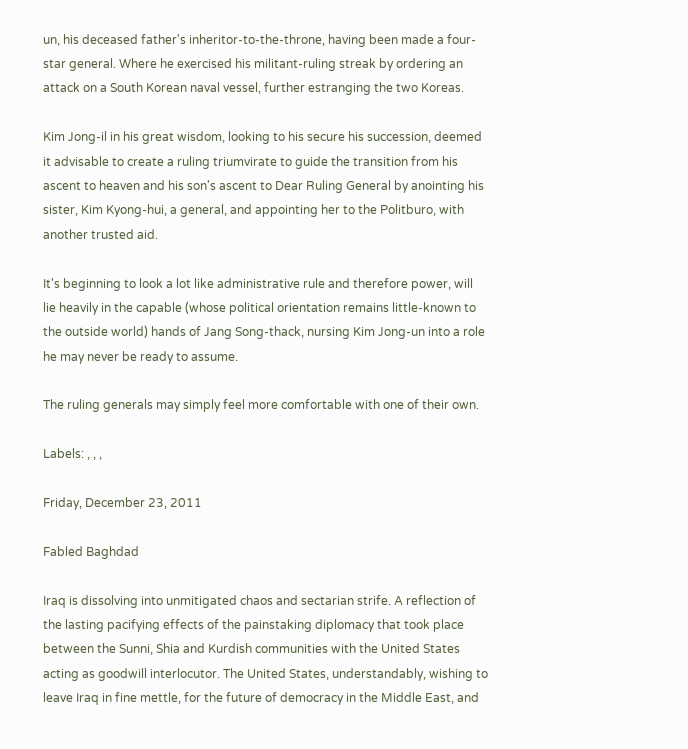un, his deceased father's inheritor-to-the-throne, having been made a four-star general. Where he exercised his militant-ruling streak by ordering an attack on a South Korean naval vessel, further estranging the two Koreas.

Kim Jong-il in his great wisdom, looking to his secure his succession, deemed it advisable to create a ruling triumvirate to guide the transition from his ascent to heaven and his son's ascent to Dear Ruling General by anointing his sister, Kim Kyong-hui, a general, and appointing her to the Politburo, with another trusted aid.

It's beginning to look a lot like administrative rule and therefore power, will lie heavily in the capable (whose political orientation remains little-known to the outside world) hands of Jang Song-thack, nursing Kim Jong-un into a role he may never be ready to assume.

The ruling generals may simply feel more comfortable with one of their own.

Labels: , , ,

Friday, December 23, 2011

Fabled Baghdad

Iraq is dissolving into unmitigated chaos and sectarian strife. A reflection of the lasting pacifying effects of the painstaking diplomacy that took place between the Sunni, Shia and Kurdish communities with the United States acting as goodwill interlocutor. The United States, understandably, wishing to leave Iraq in fine mettle, for the future of democracy in the Middle East, and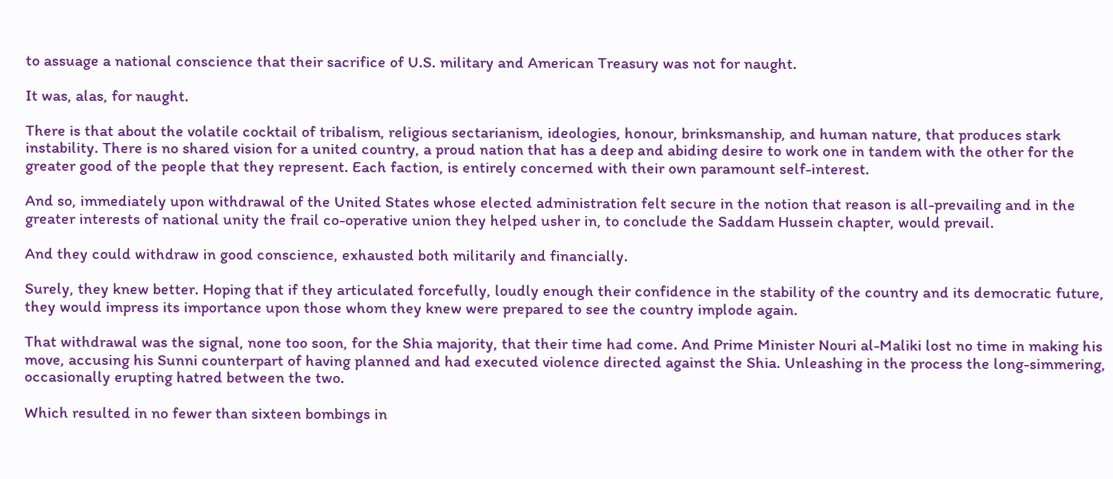to assuage a national conscience that their sacrifice of U.S. military and American Treasury was not for naught.

It was, alas, for naught.

There is that about the volatile cocktail of tribalism, religious sectarianism, ideologies, honour, brinksmanship, and human nature, that produces stark instability. There is no shared vision for a united country, a proud nation that has a deep and abiding desire to work one in tandem with the other for the greater good of the people that they represent. Each faction, is entirely concerned with their own paramount self-interest.

And so, immediately upon withdrawal of the United States whose elected administration felt secure in the notion that reason is all-prevailing and in the greater interests of national unity the frail co-operative union they helped usher in, to conclude the Saddam Hussein chapter, would prevail.

And they could withdraw in good conscience, exhausted both militarily and financially.

Surely, they knew better. Hoping that if they articulated forcefully, loudly enough their confidence in the stability of the country and its democratic future, they would impress its importance upon those whom they knew were prepared to see the country implode again.

That withdrawal was the signal, none too soon, for the Shia majority, that their time had come. And Prime Minister Nouri al-Maliki lost no time in making his move, accusing his Sunni counterpart of having planned and had executed violence directed against the Shia. Unleashing in the process the long-simmering, occasionally erupting hatred between the two.

Which resulted in no fewer than sixteen bombings in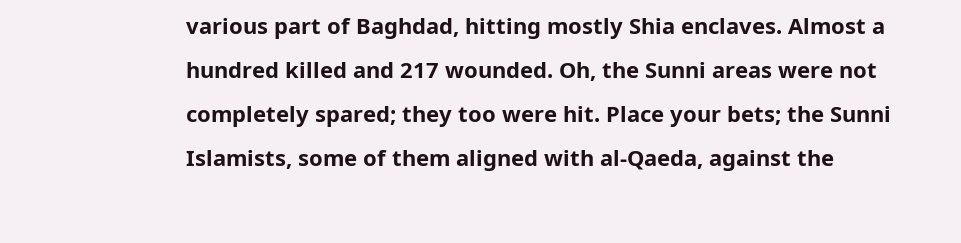various part of Baghdad, hitting mostly Shia enclaves. Almost a hundred killed and 217 wounded. Oh, the Sunni areas were not completely spared; they too were hit. Place your bets; the Sunni Islamists, some of them aligned with al-Qaeda, against the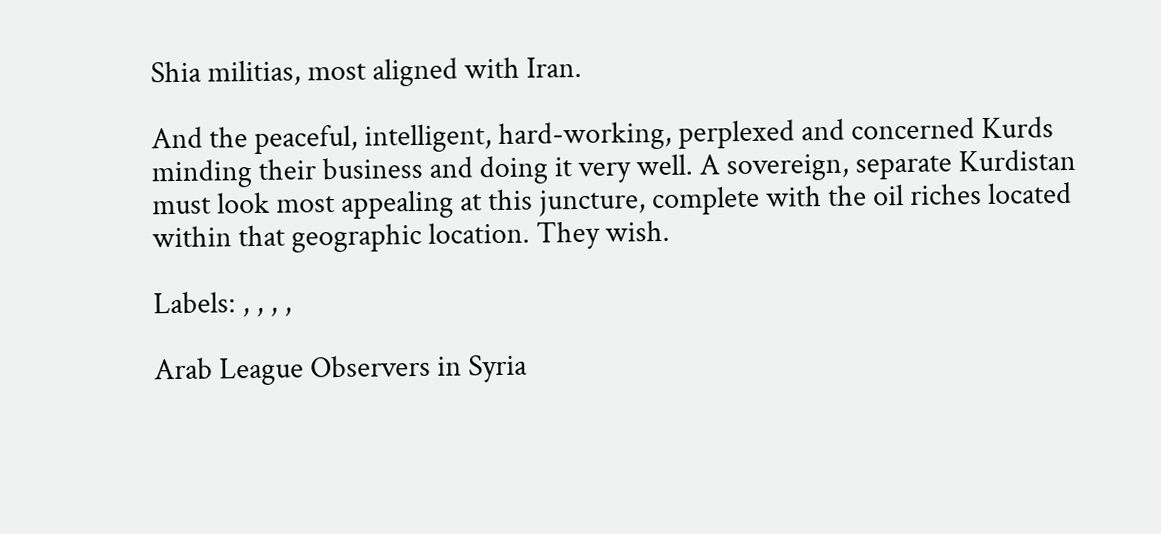Shia militias, most aligned with Iran.

And the peaceful, intelligent, hard-working, perplexed and concerned Kurds minding their business and doing it very well. A sovereign, separate Kurdistan must look most appealing at this juncture, complete with the oil riches located within that geographic location. They wish.

Labels: , , , ,

Arab League Observers in Syria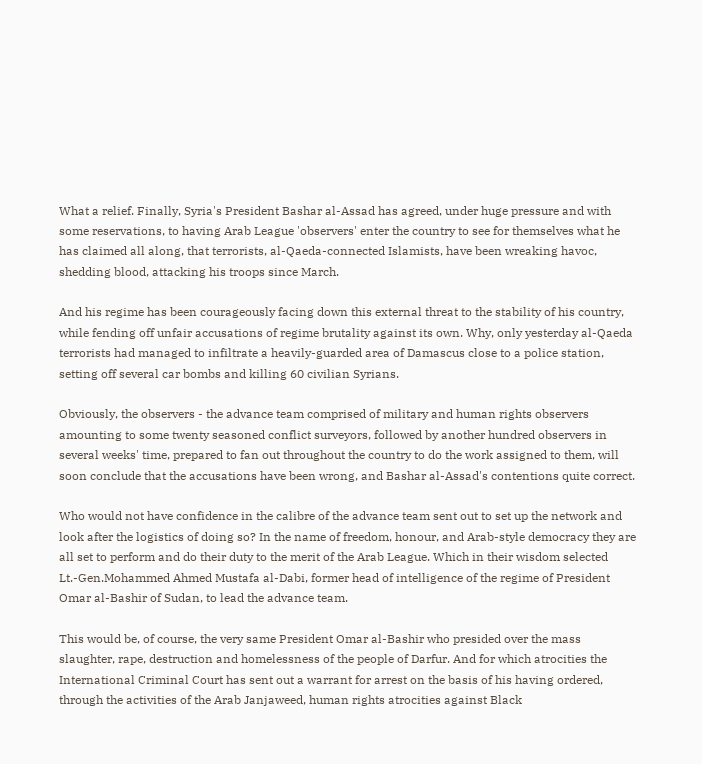What a relief. Finally, Syria's President Bashar al-Assad has agreed, under huge pressure and with some reservations, to having Arab League 'observers' enter the country to see for themselves what he has claimed all along, that terrorists, al-Qaeda-connected Islamists, have been wreaking havoc, shedding blood, attacking his troops since March.

And his regime has been courageously facing down this external threat to the stability of his country, while fending off unfair accusations of regime brutality against its own. Why, only yesterday al-Qaeda terrorists had managed to infiltrate a heavily-guarded area of Damascus close to a police station, setting off several car bombs and killing 60 civilian Syrians.

Obviously, the observers - the advance team comprised of military and human rights observers amounting to some twenty seasoned conflict surveyors, followed by another hundred observers in several weeks' time, prepared to fan out throughout the country to do the work assigned to them, will soon conclude that the accusations have been wrong, and Bashar al-Assad's contentions quite correct.

Who would not have confidence in the calibre of the advance team sent out to set up the network and look after the logistics of doing so? In the name of freedom, honour, and Arab-style democracy they are all set to perform and do their duty to the merit of the Arab League. Which in their wisdom selected Lt.-Gen.Mohammed Ahmed Mustafa al-Dabi, former head of intelligence of the regime of President Omar al-Bashir of Sudan, to lead the advance team.

This would be, of course, the very same President Omar al-Bashir who presided over the mass slaughter, rape, destruction and homelessness of the people of Darfur. And for which atrocities the International Criminal Court has sent out a warrant for arrest on the basis of his having ordered, through the activities of the Arab Janjaweed, human rights atrocities against Black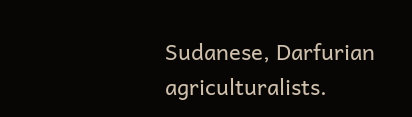Sudanese, Darfurian agriculturalists.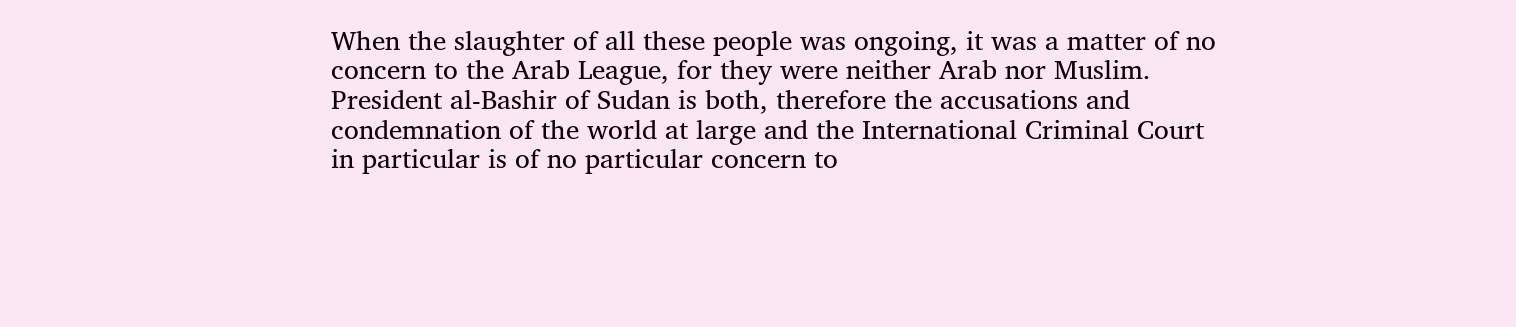When the slaughter of all these people was ongoing, it was a matter of no concern to the Arab League, for they were neither Arab nor Muslim. President al-Bashir of Sudan is both, therefore the accusations and condemnation of the world at large and the International Criminal Court in particular is of no particular concern to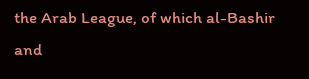the Arab League, of which al-Bashir and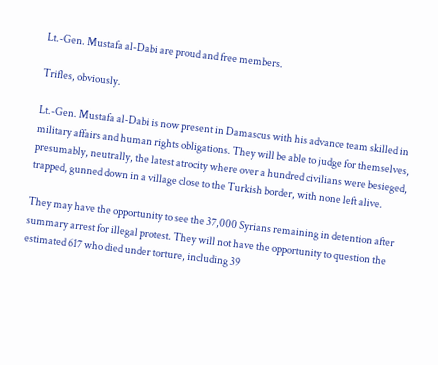Lt.-Gen. Mustafa al-Dabi are proud and free members.

Trifles, obviously.

Lt.-Gen. Mustafa al-Dabi is now present in Damascus with his advance team skilled in military affairs and human rights obligations. They will be able to judge for themselves, presumably, neutrally, the latest atrocity where over a hundred civilians were besieged, trapped, gunned down in a village close to the Turkish border, with none left alive.

They may have the opportunity to see the 37,000 Syrians remaining in detention after summary arrest for illegal protest. They will not have the opportunity to question the estimated 617 who died under torture, including 39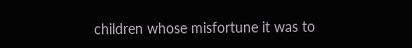children whose misfortune it was to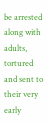be arrested along with adults, tortured and sent to their very early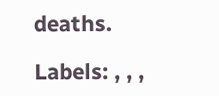deaths.

Labels: , , ,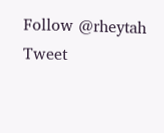Follow @rheytah Tweet